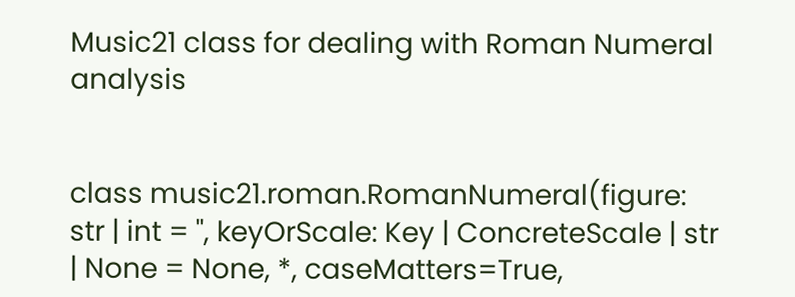Music21 class for dealing with Roman Numeral analysis


class music21.roman.RomanNumeral(figure: str | int = '', keyOrScale: Key | ConcreteScale | str | None = None, *, caseMatters=True,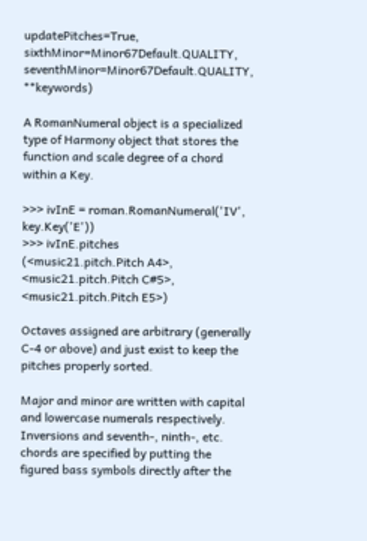updatePitches=True, sixthMinor=Minor67Default.QUALITY, seventhMinor=Minor67Default.QUALITY, **keywords)

A RomanNumeral object is a specialized type of Harmony object that stores the function and scale degree of a chord within a Key.

>>> ivInE = roman.RomanNumeral('IV', key.Key('E'))
>>> ivInE.pitches
(<music21.pitch.Pitch A4>, <music21.pitch.Pitch C#5>, <music21.pitch.Pitch E5>)

Octaves assigned are arbitrary (generally C-4 or above) and just exist to keep the pitches properly sorted.

Major and minor are written with capital and lowercase numerals respectively. Inversions and seventh-, ninth-, etc. chords are specified by putting the figured bass symbols directly after the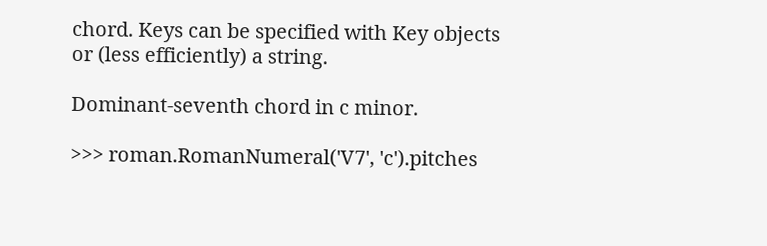chord. Keys can be specified with Key objects or (less efficiently) a string.

Dominant-seventh chord in c minor.

>>> roman.RomanNumeral('V7', 'c').pitches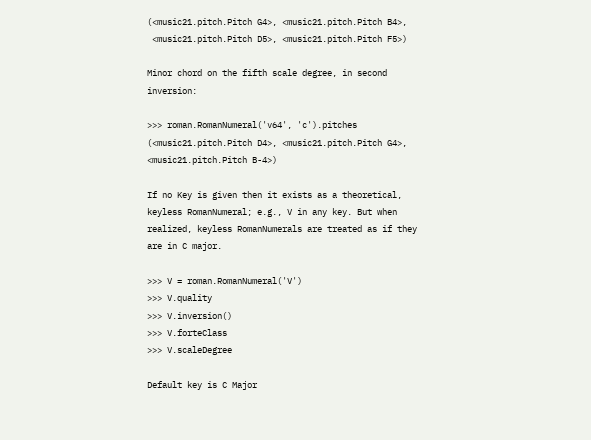(<music21.pitch.Pitch G4>, <music21.pitch.Pitch B4>,
 <music21.pitch.Pitch D5>, <music21.pitch.Pitch F5>)

Minor chord on the fifth scale degree, in second inversion:

>>> roman.RomanNumeral('v64', 'c').pitches
(<music21.pitch.Pitch D4>, <music21.pitch.Pitch G4>, <music21.pitch.Pitch B-4>)

If no Key is given then it exists as a theoretical, keyless RomanNumeral; e.g., V in any key. But when realized, keyless RomanNumerals are treated as if they are in C major.

>>> V = roman.RomanNumeral('V')
>>> V.quality
>>> V.inversion()
>>> V.forteClass
>>> V.scaleDegree

Default key is C Major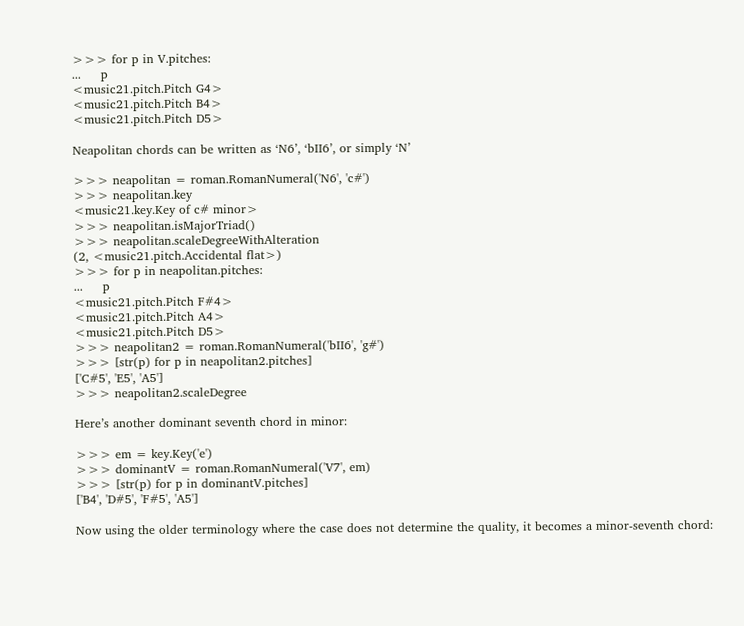>>> for p in V.pitches:
...     p
<music21.pitch.Pitch G4>
<music21.pitch.Pitch B4>
<music21.pitch.Pitch D5>

Neapolitan chords can be written as ‘N6’, ‘bII6’, or simply ‘N’

>>> neapolitan = roman.RomanNumeral('N6', 'c#')
>>> neapolitan.key
<music21.key.Key of c# minor>
>>> neapolitan.isMajorTriad()
>>> neapolitan.scaleDegreeWithAlteration
(2, <music21.pitch.Accidental flat>)
>>> for p in neapolitan.pitches:
...     p
<music21.pitch.Pitch F#4>
<music21.pitch.Pitch A4>
<music21.pitch.Pitch D5>
>>> neapolitan2 = roman.RomanNumeral('bII6', 'g#')
>>> [str(p) for p in neapolitan2.pitches]
['C#5', 'E5', 'A5']
>>> neapolitan2.scaleDegree

Here’s another dominant seventh chord in minor:

>>> em = key.Key('e')
>>> dominantV = roman.RomanNumeral('V7', em)
>>> [str(p) for p in dominantV.pitches]
['B4', 'D#5', 'F#5', 'A5']

Now using the older terminology where the case does not determine the quality, it becomes a minor-seventh chord: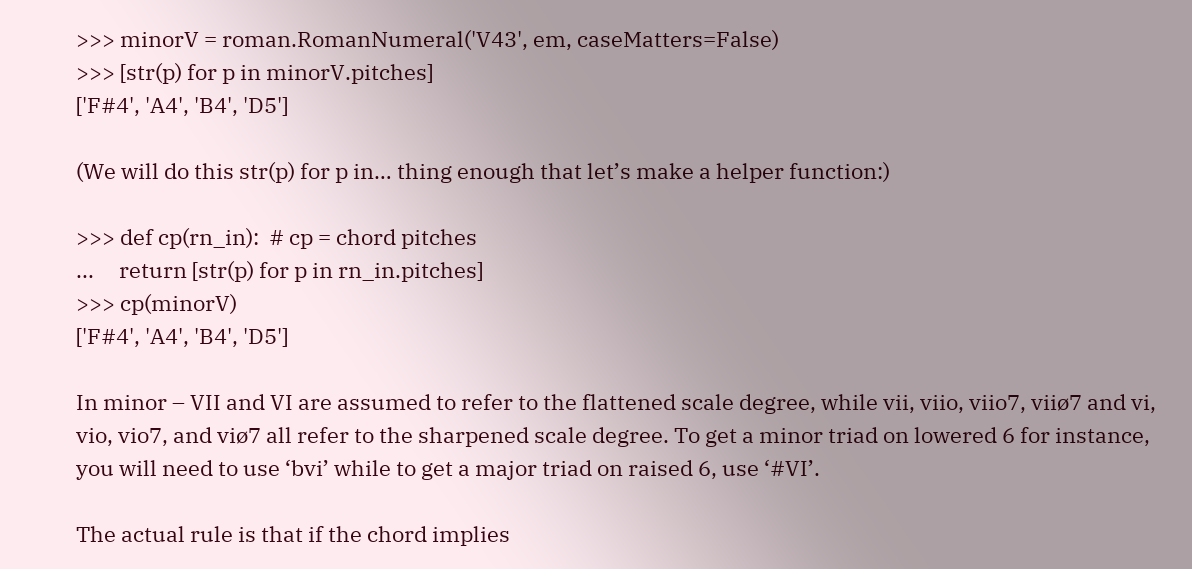>>> minorV = roman.RomanNumeral('V43', em, caseMatters=False)
>>> [str(p) for p in minorV.pitches]
['F#4', 'A4', 'B4', 'D5']

(We will do this str(p) for p in… thing enough that let’s make a helper function:)

>>> def cp(rn_in):  # cp = chord pitches
...     return [str(p) for p in rn_in.pitches]
>>> cp(minorV)
['F#4', 'A4', 'B4', 'D5']

In minor – VII and VI are assumed to refer to the flattened scale degree, while vii, viio, viio7, viiø7 and vi, vio, vio7, and viø7 all refer to the sharpened scale degree. To get a minor triad on lowered 6 for instance, you will need to use ‘bvi’ while to get a major triad on raised 6, use ‘#VI’.

The actual rule is that if the chord implies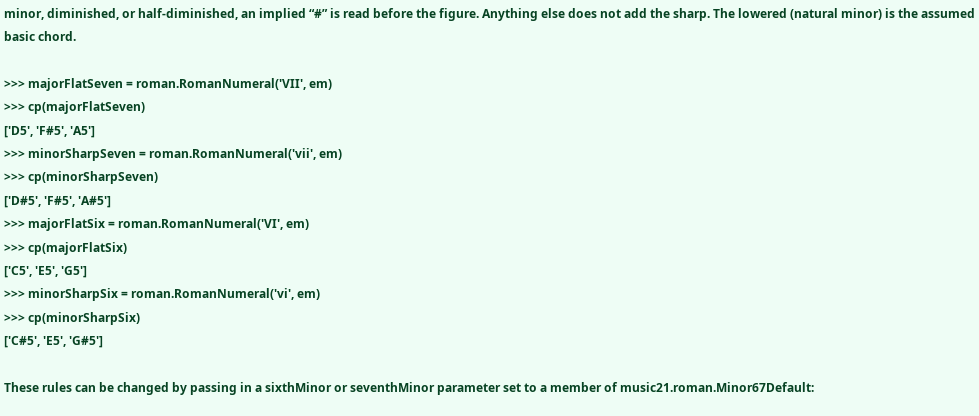minor, diminished, or half-diminished, an implied “#” is read before the figure. Anything else does not add the sharp. The lowered (natural minor) is the assumed basic chord.

>>> majorFlatSeven = roman.RomanNumeral('VII', em)
>>> cp(majorFlatSeven)
['D5', 'F#5', 'A5']
>>> minorSharpSeven = roman.RomanNumeral('vii', em)
>>> cp(minorSharpSeven)
['D#5', 'F#5', 'A#5']
>>> majorFlatSix = roman.RomanNumeral('VI', em)
>>> cp(majorFlatSix)
['C5', 'E5', 'G5']
>>> minorSharpSix = roman.RomanNumeral('vi', em)
>>> cp(minorSharpSix)
['C#5', 'E5', 'G#5']

These rules can be changed by passing in a sixthMinor or seventhMinor parameter set to a member of music21.roman.Minor67Default: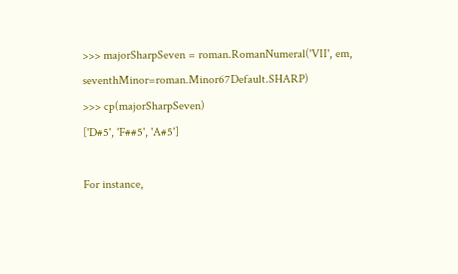>>> majorSharpSeven = roman.RomanNumeral('VII', em, seventhMinor=roman.Minor67Default.SHARP)
>>> cp(majorSharpSeven)
['D#5', 'F##5', 'A#5']

For instance,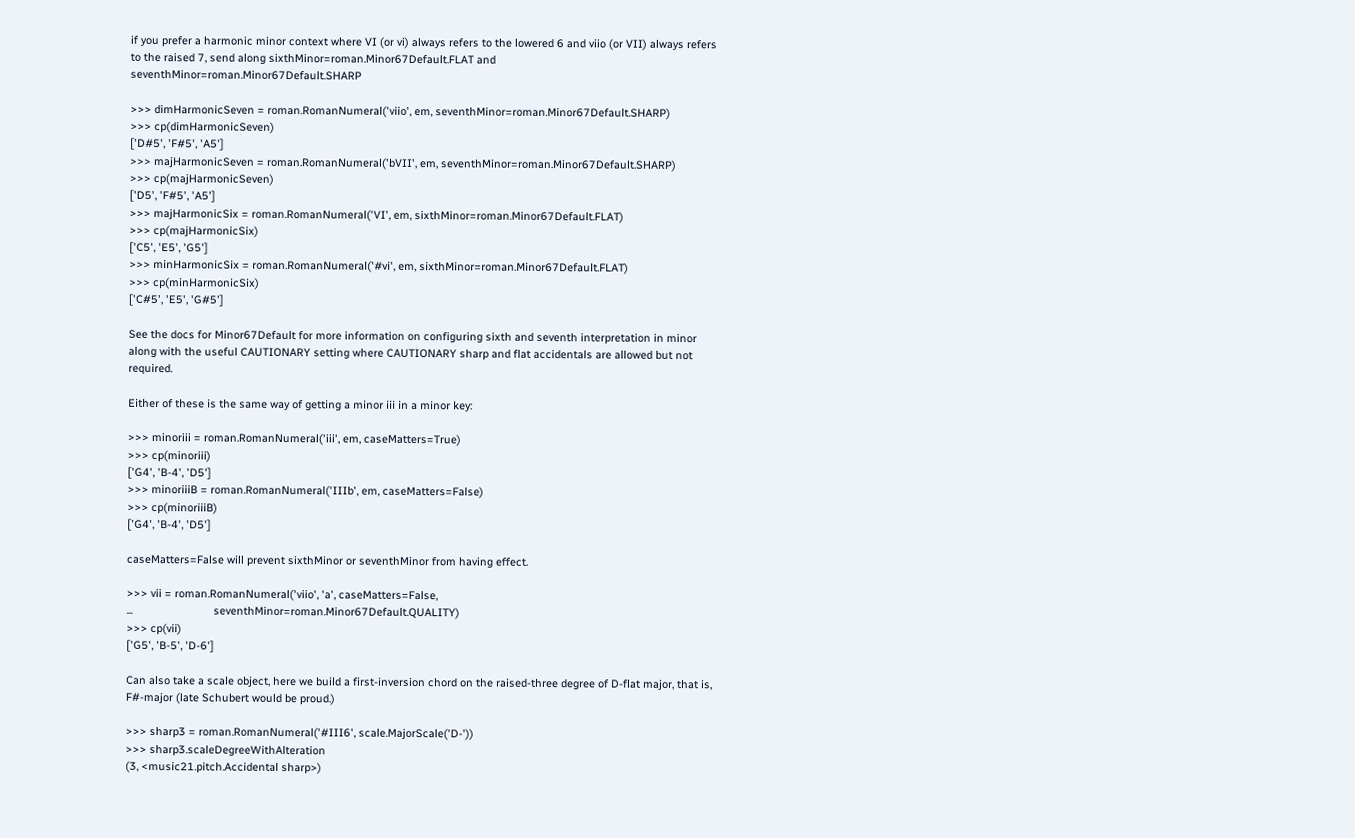if you prefer a harmonic minor context where VI (or vi) always refers to the lowered 6 and viio (or VII) always refers to the raised 7, send along sixthMinor=roman.Minor67Default.FLAT and seventhMinor=roman.Minor67Default.SHARP

>>> dimHarmonicSeven = roman.RomanNumeral('viio', em, seventhMinor=roman.Minor67Default.SHARP)
>>> cp(dimHarmonicSeven)
['D#5', 'F#5', 'A5']
>>> majHarmonicSeven = roman.RomanNumeral('bVII', em, seventhMinor=roman.Minor67Default.SHARP)
>>> cp(majHarmonicSeven)
['D5', 'F#5', 'A5']
>>> majHarmonicSix = roman.RomanNumeral('VI', em, sixthMinor=roman.Minor67Default.FLAT)
>>> cp(majHarmonicSix)
['C5', 'E5', 'G5']
>>> minHarmonicSix = roman.RomanNumeral('#vi', em, sixthMinor=roman.Minor67Default.FLAT)
>>> cp(minHarmonicSix)
['C#5', 'E5', 'G#5']

See the docs for Minor67Default for more information on configuring sixth and seventh interpretation in minor along with the useful CAUTIONARY setting where CAUTIONARY sharp and flat accidentals are allowed but not required.

Either of these is the same way of getting a minor iii in a minor key:

>>> minoriii = roman.RomanNumeral('iii', em, caseMatters=True)
>>> cp(minoriii)
['G4', 'B-4', 'D5']
>>> minoriiiB = roman.RomanNumeral('IIIb', em, caseMatters=False)
>>> cp(minoriiiB)
['G4', 'B-4', 'D5']

caseMatters=False will prevent sixthMinor or seventhMinor from having effect.

>>> vii = roman.RomanNumeral('viio', 'a', caseMatters=False,
...                           seventhMinor=roman.Minor67Default.QUALITY)
>>> cp(vii)
['G5', 'B-5', 'D-6']

Can also take a scale object, here we build a first-inversion chord on the raised-three degree of D-flat major, that is, F#-major (late Schubert would be proud.)

>>> sharp3 = roman.RomanNumeral('#III6', scale.MajorScale('D-'))
>>> sharp3.scaleDegreeWithAlteration
(3, <music21.pitch.Accidental sharp>)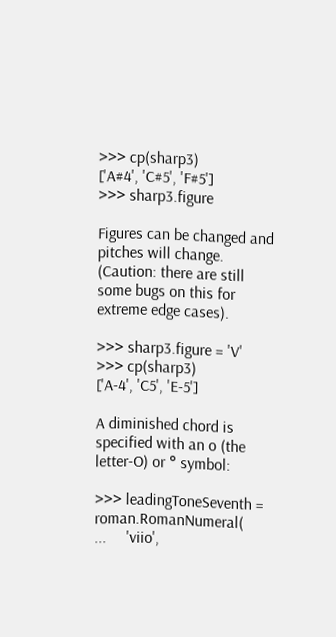>>> cp(sharp3)
['A#4', 'C#5', 'F#5']
>>> sharp3.figure

Figures can be changed and pitches will change. (Caution: there are still some bugs on this for extreme edge cases).

>>> sharp3.figure = 'V'
>>> cp(sharp3)
['A-4', 'C5', 'E-5']

A diminished chord is specified with an o (the letter-O) or ° symbol:

>>> leadingToneSeventh = roman.RomanNumeral(
...     'viio',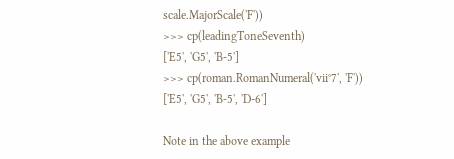scale.MajorScale('F'))
>>> cp(leadingToneSeventh)
['E5', 'G5', 'B-5']
>>> cp(roman.RomanNumeral('vii°7', 'F'))
['E5', 'G5', 'B-5', 'D-6']

Note in the above example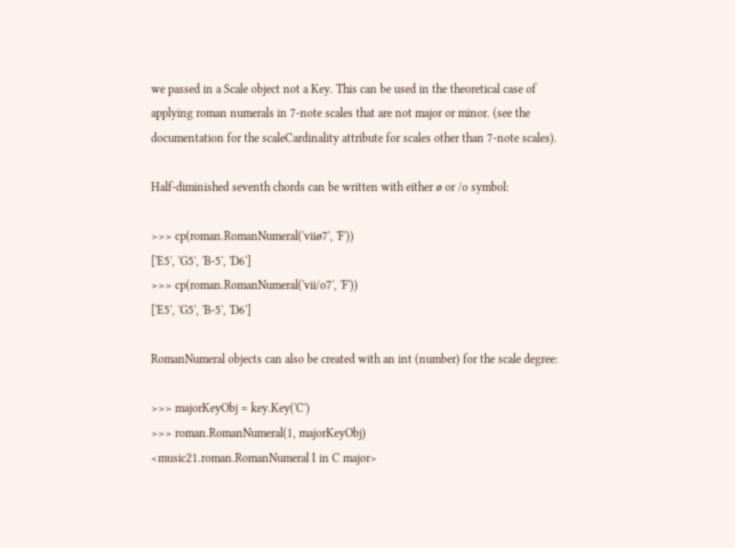we passed in a Scale object not a Key. This can be used in the theoretical case of applying roman numerals in 7-note scales that are not major or minor. (see the documentation for the scaleCardinality attribute for scales other than 7-note scales).

Half-diminished seventh chords can be written with either ø or /o symbol:

>>> cp(roman.RomanNumeral('viiø7', 'F'))
['E5', 'G5', 'B-5', 'D6']
>>> cp(roman.RomanNumeral('vii/o7', 'F'))
['E5', 'G5', 'B-5', 'D6']

RomanNumeral objects can also be created with an int (number) for the scale degree:

>>> majorKeyObj = key.Key('C')
>>> roman.RomanNumeral(1, majorKeyObj)
<music21.roman.RomanNumeral I in C major>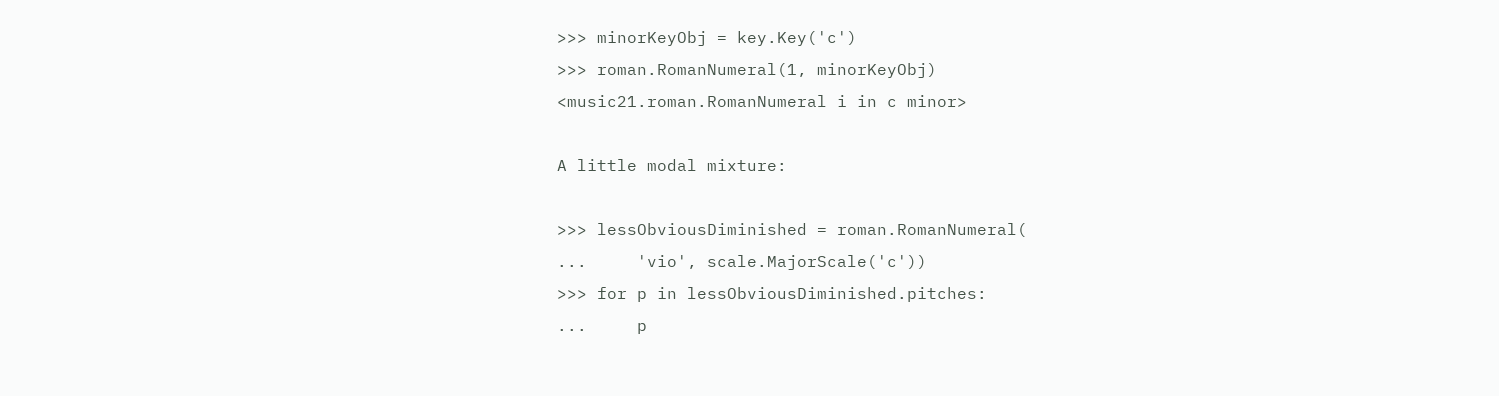>>> minorKeyObj = key.Key('c')
>>> roman.RomanNumeral(1, minorKeyObj)
<music21.roman.RomanNumeral i in c minor>

A little modal mixture:

>>> lessObviousDiminished = roman.RomanNumeral(
...     'vio', scale.MajorScale('c'))
>>> for p in lessObviousDiminished.pitches:
...     p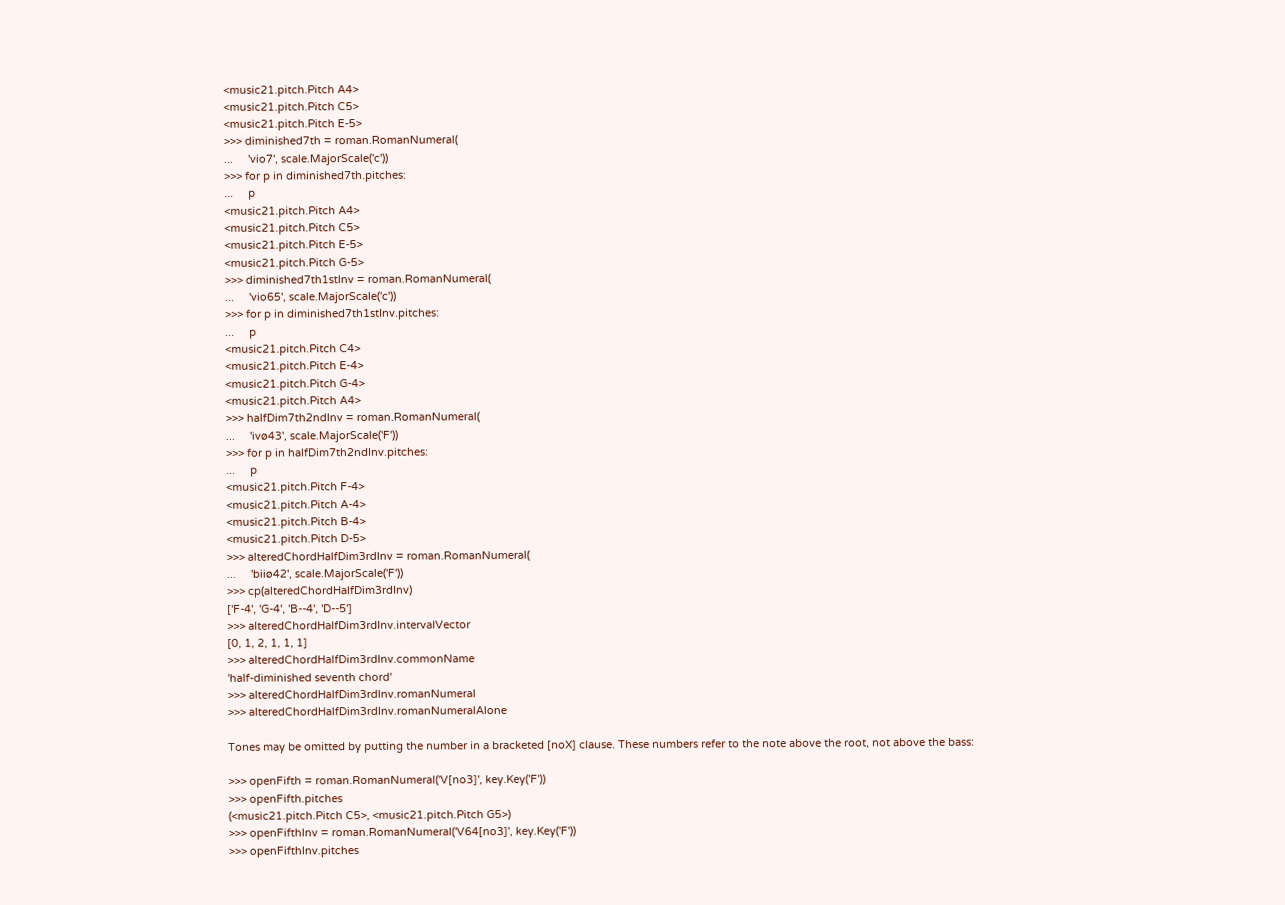<music21.pitch.Pitch A4>
<music21.pitch.Pitch C5>
<music21.pitch.Pitch E-5>
>>> diminished7th = roman.RomanNumeral(
...     'vio7', scale.MajorScale('c'))
>>> for p in diminished7th.pitches:
...     p
<music21.pitch.Pitch A4>
<music21.pitch.Pitch C5>
<music21.pitch.Pitch E-5>
<music21.pitch.Pitch G-5>
>>> diminished7th1stInv = roman.RomanNumeral(
...     'vio65', scale.MajorScale('c'))
>>> for p in diminished7th1stInv.pitches:
...     p
<music21.pitch.Pitch C4>
<music21.pitch.Pitch E-4>
<music21.pitch.Pitch G-4>
<music21.pitch.Pitch A4>
>>> halfDim7th2ndInv = roman.RomanNumeral(
...     'ivø43', scale.MajorScale('F'))
>>> for p in halfDim7th2ndInv.pitches:
...     p
<music21.pitch.Pitch F-4>
<music21.pitch.Pitch A-4>
<music21.pitch.Pitch B-4>
<music21.pitch.Pitch D-5>
>>> alteredChordHalfDim3rdInv = roman.RomanNumeral(
...     'biiø42', scale.MajorScale('F'))
>>> cp(alteredChordHalfDim3rdInv)
['F-4', 'G-4', 'B--4', 'D--5']
>>> alteredChordHalfDim3rdInv.intervalVector
[0, 1, 2, 1, 1, 1]
>>> alteredChordHalfDim3rdInv.commonName
'half-diminished seventh chord'
>>> alteredChordHalfDim3rdInv.romanNumeral
>>> alteredChordHalfDim3rdInv.romanNumeralAlone

Tones may be omitted by putting the number in a bracketed [noX] clause. These numbers refer to the note above the root, not above the bass:

>>> openFifth = roman.RomanNumeral('V[no3]', key.Key('F'))
>>> openFifth.pitches
(<music21.pitch.Pitch C5>, <music21.pitch.Pitch G5>)
>>> openFifthInv = roman.RomanNumeral('V64[no3]', key.Key('F'))
>>> openFifthInv.pitches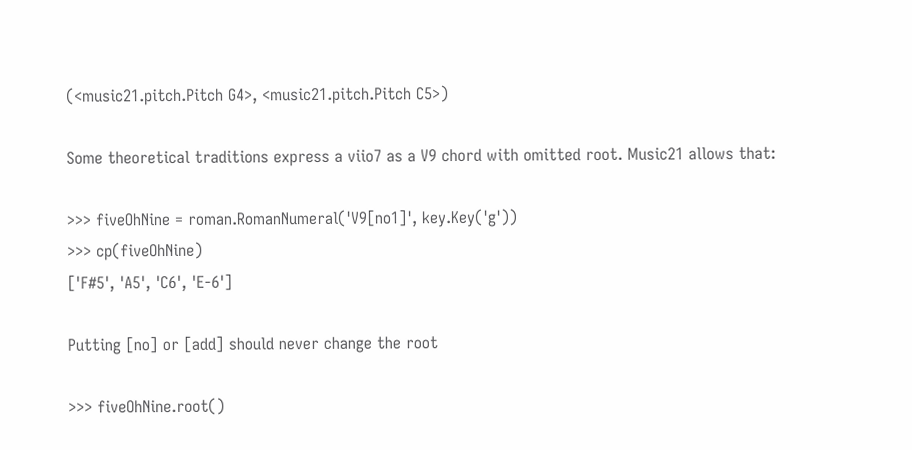(<music21.pitch.Pitch G4>, <music21.pitch.Pitch C5>)

Some theoretical traditions express a viio7 as a V9 chord with omitted root. Music21 allows that:

>>> fiveOhNine = roman.RomanNumeral('V9[no1]', key.Key('g'))
>>> cp(fiveOhNine)
['F#5', 'A5', 'C6', 'E-6']

Putting [no] or [add] should never change the root

>>> fiveOhNine.root()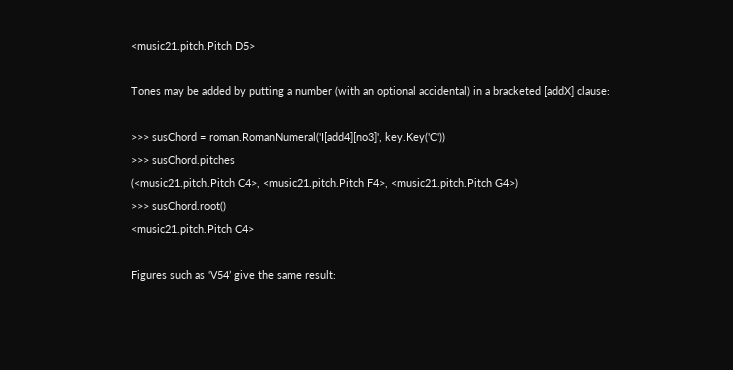<music21.pitch.Pitch D5>

Tones may be added by putting a number (with an optional accidental) in a bracketed [addX] clause:

>>> susChord = roman.RomanNumeral('I[add4][no3]', key.Key('C'))
>>> susChord.pitches
(<music21.pitch.Pitch C4>, <music21.pitch.Pitch F4>, <music21.pitch.Pitch G4>)
>>> susChord.root()
<music21.pitch.Pitch C4>

Figures such as ‘V54’ give the same result: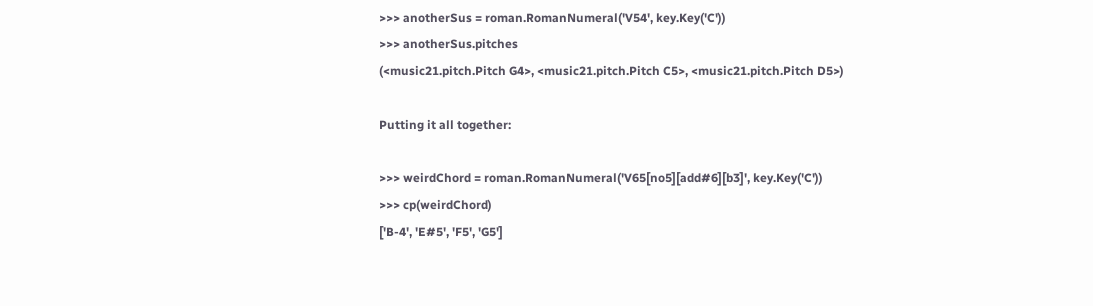>>> anotherSus = roman.RomanNumeral('V54', key.Key('C'))
>>> anotherSus.pitches
(<music21.pitch.Pitch G4>, <music21.pitch.Pitch C5>, <music21.pitch.Pitch D5>)

Putting it all together:

>>> weirdChord = roman.RomanNumeral('V65[no5][add#6][b3]', key.Key('C'))
>>> cp(weirdChord)
['B-4', 'E#5', 'F5', 'G5']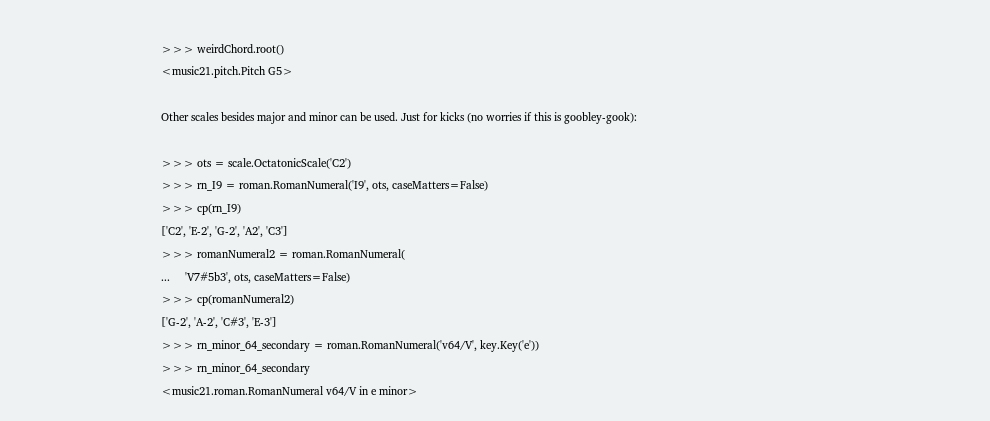>>> weirdChord.root()
<music21.pitch.Pitch G5>

Other scales besides major and minor can be used. Just for kicks (no worries if this is goobley-gook):

>>> ots = scale.OctatonicScale('C2')
>>> rn_I9 = roman.RomanNumeral('I9', ots, caseMatters=False)
>>> cp(rn_I9)
['C2', 'E-2', 'G-2', 'A2', 'C3']
>>> romanNumeral2 = roman.RomanNumeral(
...     'V7#5b3', ots, caseMatters=False)
>>> cp(romanNumeral2)
['G-2', 'A-2', 'C#3', 'E-3']
>>> rn_minor_64_secondary = roman.RomanNumeral('v64/V', key.Key('e'))
>>> rn_minor_64_secondary
<music21.roman.RomanNumeral v64/V in e minor>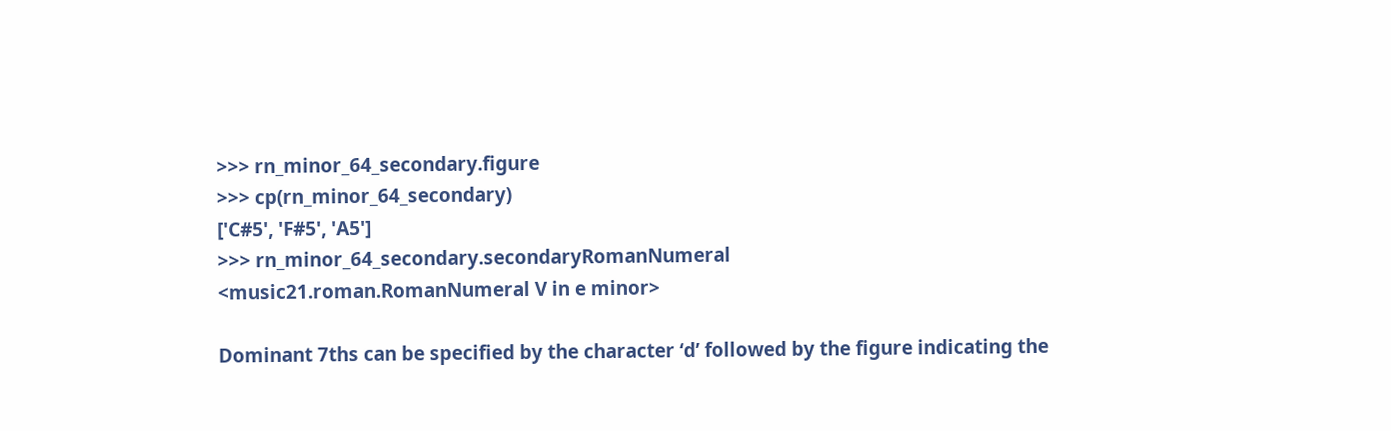>>> rn_minor_64_secondary.figure
>>> cp(rn_minor_64_secondary)
['C#5', 'F#5', 'A5']
>>> rn_minor_64_secondary.secondaryRomanNumeral
<music21.roman.RomanNumeral V in e minor>

Dominant 7ths can be specified by the character ‘d’ followed by the figure indicating the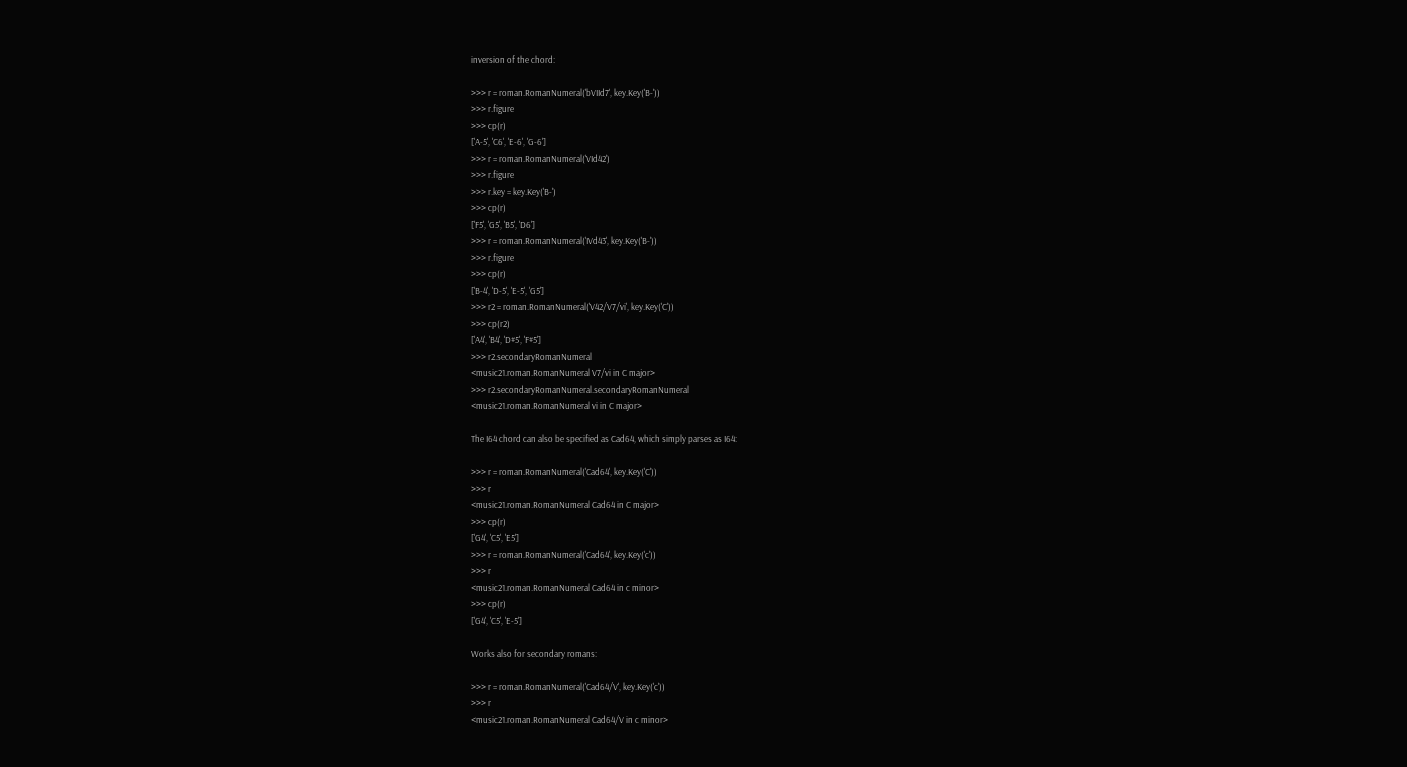inversion of the chord:

>>> r = roman.RomanNumeral('bVIId7', key.Key('B-'))
>>> r.figure
>>> cp(r)
['A-5', 'C6', 'E-6', 'G-6']
>>> r = roman.RomanNumeral('VId42')
>>> r.figure
>>> r.key = key.Key('B-')
>>> cp(r)
['F5', 'G5', 'B5', 'D6']
>>> r = roman.RomanNumeral('IVd43', key.Key('B-'))
>>> r.figure
>>> cp(r)
['B-4', 'D-5', 'E-5', 'G5']
>>> r2 = roman.RomanNumeral('V42/V7/vi', key.Key('C'))
>>> cp(r2)
['A4', 'B4', 'D#5', 'F#5']
>>> r2.secondaryRomanNumeral
<music21.roman.RomanNumeral V7/vi in C major>
>>> r2.secondaryRomanNumeral.secondaryRomanNumeral
<music21.roman.RomanNumeral vi in C major>

The I64 chord can also be specified as Cad64, which simply parses as I64:

>>> r = roman.RomanNumeral('Cad64', key.Key('C'))
>>> r
<music21.roman.RomanNumeral Cad64 in C major>
>>> cp(r)
['G4', 'C5', 'E5']
>>> r = roman.RomanNumeral('Cad64', key.Key('c'))
>>> r
<music21.roman.RomanNumeral Cad64 in c minor>
>>> cp(r)
['G4', 'C5', 'E-5']

Works also for secondary romans:

>>> r = roman.RomanNumeral('Cad64/V', key.Key('c'))
>>> r
<music21.roman.RomanNumeral Cad64/V in c minor>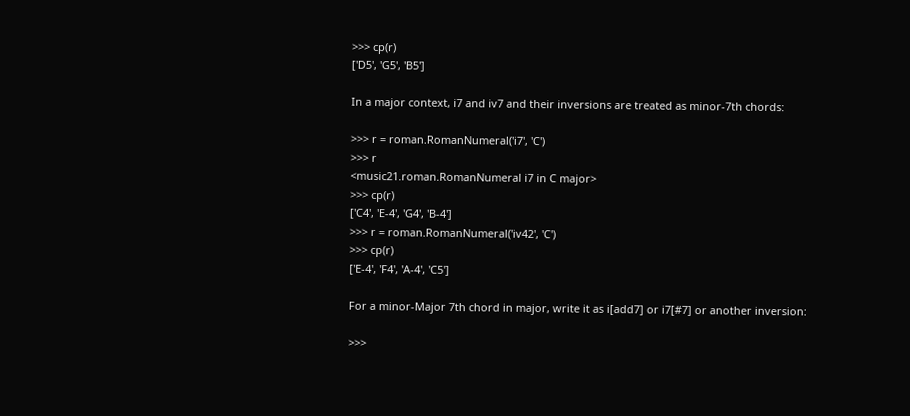>>> cp(r)
['D5', 'G5', 'B5']

In a major context, i7 and iv7 and their inversions are treated as minor-7th chords:

>>> r = roman.RomanNumeral('i7', 'C')
>>> r
<music21.roman.RomanNumeral i7 in C major>
>>> cp(r)
['C4', 'E-4', 'G4', 'B-4']
>>> r = roman.RomanNumeral('iv42', 'C')
>>> cp(r)
['E-4', 'F4', 'A-4', 'C5']

For a minor-Major 7th chord in major, write it as i[add7] or i7[#7] or another inversion:

>>>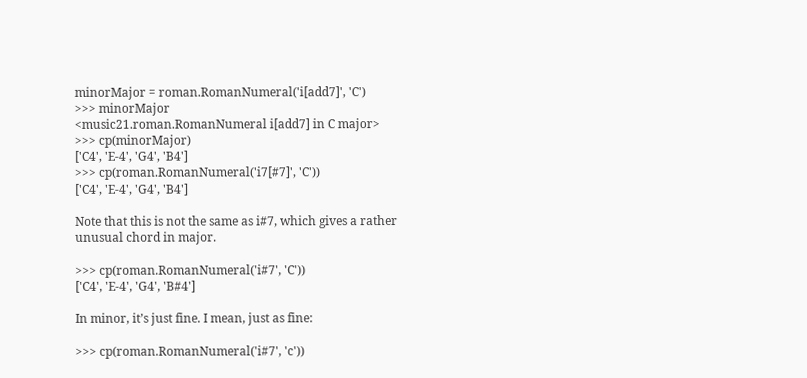minorMajor = roman.RomanNumeral('i[add7]', 'C')
>>> minorMajor
<music21.roman.RomanNumeral i[add7] in C major>
>>> cp(minorMajor)
['C4', 'E-4', 'G4', 'B4']
>>> cp(roman.RomanNumeral('i7[#7]', 'C'))
['C4', 'E-4', 'G4', 'B4']

Note that this is not the same as i#7, which gives a rather unusual chord in major.

>>> cp(roman.RomanNumeral('i#7', 'C'))
['C4', 'E-4', 'G4', 'B#4']

In minor, it’s just fine. I mean, just as fine:

>>> cp(roman.RomanNumeral('i#7', 'c'))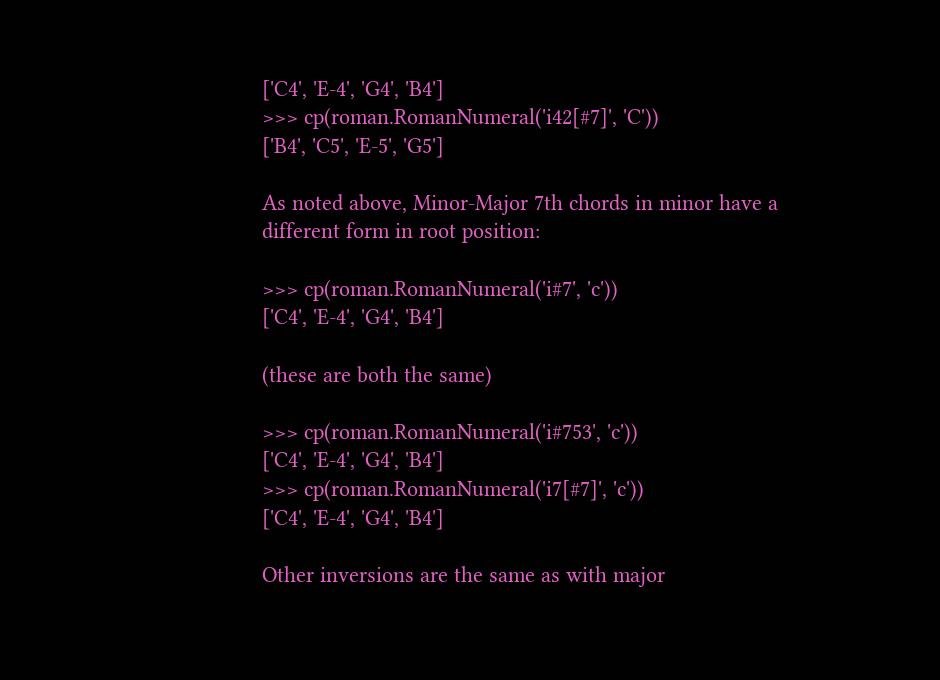['C4', 'E-4', 'G4', 'B4']
>>> cp(roman.RomanNumeral('i42[#7]', 'C'))
['B4', 'C5', 'E-5', 'G5']

As noted above, Minor-Major 7th chords in minor have a different form in root position:

>>> cp(roman.RomanNumeral('i#7', 'c'))
['C4', 'E-4', 'G4', 'B4']

(these are both the same)

>>> cp(roman.RomanNumeral('i#753', 'c'))
['C4', 'E-4', 'G4', 'B4']
>>> cp(roman.RomanNumeral('i7[#7]', 'c'))
['C4', 'E-4', 'G4', 'B4']

Other inversions are the same as with major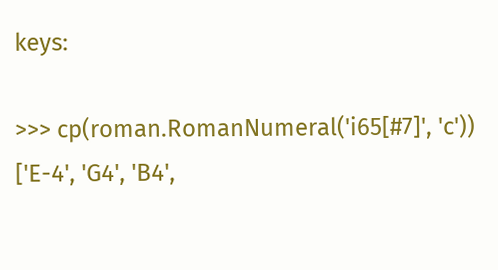keys:

>>> cp(roman.RomanNumeral('i65[#7]', 'c'))
['E-4', 'G4', 'B4',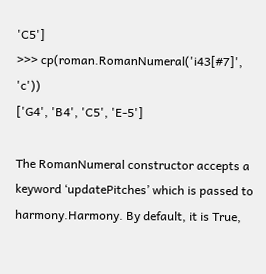'C5']
>>> cp(roman.RomanNumeral('i43[#7]', 'c'))
['G4', 'B4', 'C5', 'E-5']

The RomanNumeral constructor accepts a keyword ‘updatePitches’ which is passed to harmony.Harmony. By default, it is True,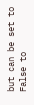but can be set to False to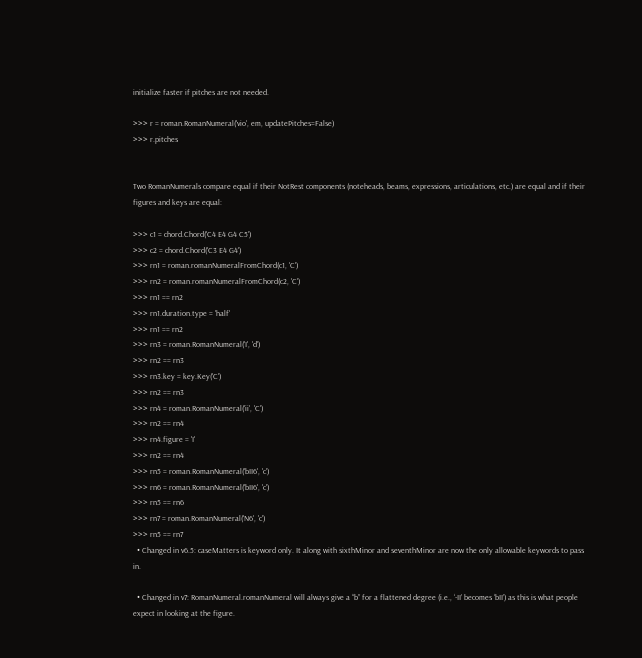initialize faster if pitches are not needed.

>>> r = roman.RomanNumeral('vio', em, updatePitches=False)
>>> r.pitches


Two RomanNumerals compare equal if their NotRest components (noteheads, beams, expressions, articulations, etc.) are equal and if their figures and keys are equal:

>>> c1 = chord.Chord('C4 E4 G4 C5')
>>> c2 = chord.Chord('C3 E4 G4')
>>> rn1 = roman.romanNumeralFromChord(c1, 'C')
>>> rn2 = roman.romanNumeralFromChord(c2, 'C')
>>> rn1 == rn2
>>> rn1.duration.type = 'half'
>>> rn1 == rn2
>>> rn3 = roman.RomanNumeral('I', 'd')
>>> rn2 == rn3
>>> rn3.key = key.Key('C')
>>> rn2 == rn3
>>> rn4 = roman.RomanNumeral('ii', 'C')
>>> rn2 == rn4
>>> rn4.figure = 'I'
>>> rn2 == rn4
>>> rn5 = roman.RomanNumeral('bII6', 'c')
>>> rn6 = roman.RomanNumeral('bII6', 'c')
>>> rn5 == rn6
>>> rn7 = roman.RomanNumeral('N6', 'c')
>>> rn5 == rn7
  • Changed in v6.5: caseMatters is keyword only. It along with sixthMinor and seventhMinor are now the only allowable keywords to pass in.

  • Changed in v7: RomanNumeral.romanNumeral will always give a “b” for a flattened degree (i.e., ‘-II’ becomes ‘bII’) as this is what people expect in looking at the figure.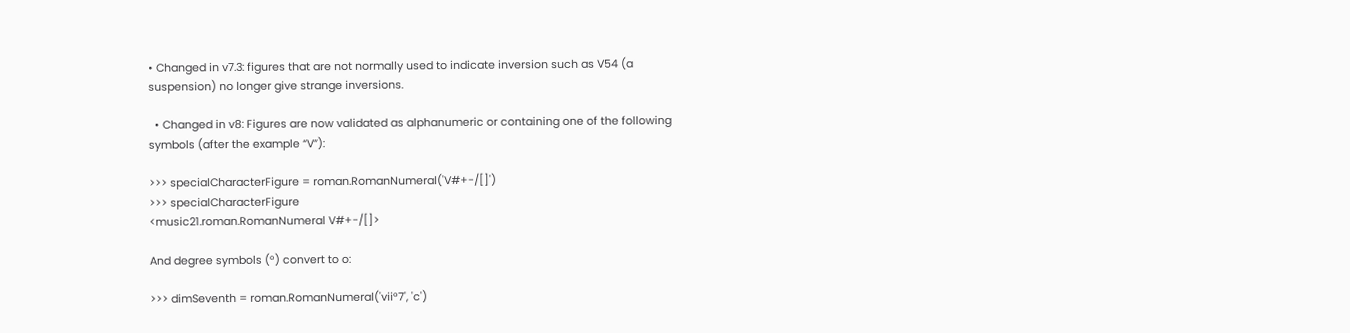• Changed in v7.3: figures that are not normally used to indicate inversion such as V54 (a suspension) no longer give strange inversions.

  • Changed in v8: Figures are now validated as alphanumeric or containing one of the following symbols (after the example “V”):

>>> specialCharacterFigure = roman.RomanNumeral('V#+-/[]')
>>> specialCharacterFigure
<music21.roman.RomanNumeral V#+-/[]>

And degree symbols (°) convert to o:

>>> dimSeventh = roman.RomanNumeral('vii°7', 'c')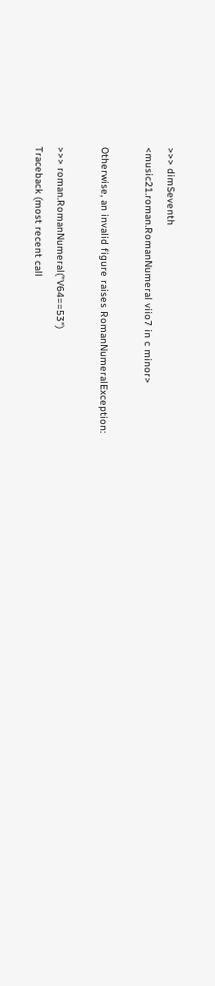>>> dimSeventh
<music21.roman.RomanNumeral viio7 in c minor>

Otherwise, an invalid figure raises RomanNumeralException:

>>> roman.RomanNumeral("V64==53")
Traceback (most recent call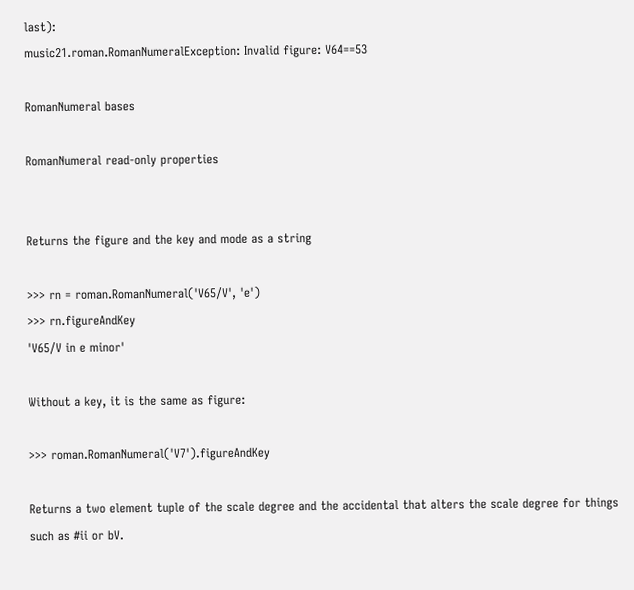last):
music21.roman.RomanNumeralException: Invalid figure: V64==53

RomanNumeral bases

RomanNumeral read-only properties


Returns the figure and the key and mode as a string

>>> rn = roman.RomanNumeral('V65/V', 'e')
>>> rn.figureAndKey
'V65/V in e minor'

Without a key, it is the same as figure:

>>> roman.RomanNumeral('V7').figureAndKey

Returns a two element tuple of the scale degree and the accidental that alters the scale degree for things such as #ii or bV.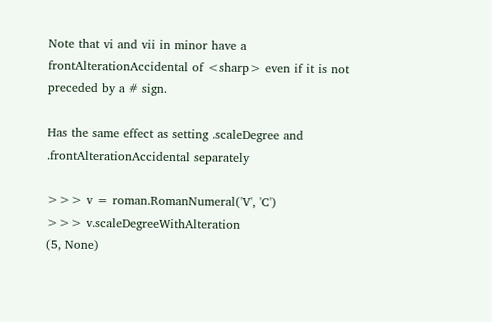Note that vi and vii in minor have a frontAlterationAccidental of <sharp> even if it is not preceded by a # sign.

Has the same effect as setting .scaleDegree and .frontAlterationAccidental separately

>>> v = roman.RomanNumeral('V', 'C')
>>> v.scaleDegreeWithAlteration
(5, None)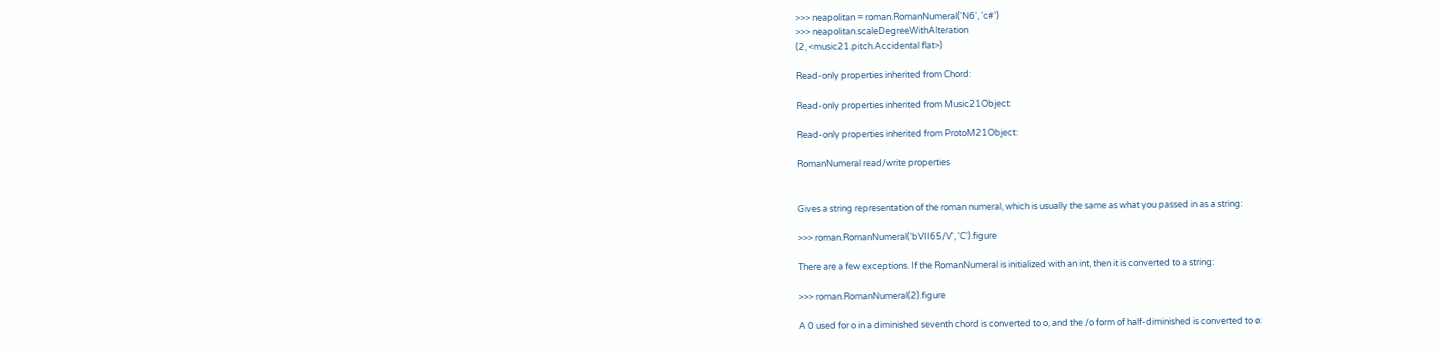>>> neapolitan = roman.RomanNumeral('N6', 'c#')
>>> neapolitan.scaleDegreeWithAlteration
(2, <music21.pitch.Accidental flat>)

Read-only properties inherited from Chord:

Read-only properties inherited from Music21Object:

Read-only properties inherited from ProtoM21Object:

RomanNumeral read/write properties


Gives a string representation of the roman numeral, which is usually the same as what you passed in as a string:

>>> roman.RomanNumeral('bVII65/V', 'C').figure

There are a few exceptions. If the RomanNumeral is initialized with an int, then it is converted to a string:

>>> roman.RomanNumeral(2).figure

A 0 used for o in a diminished seventh chord is converted to o, and the /o form of half-diminished is converted to ø: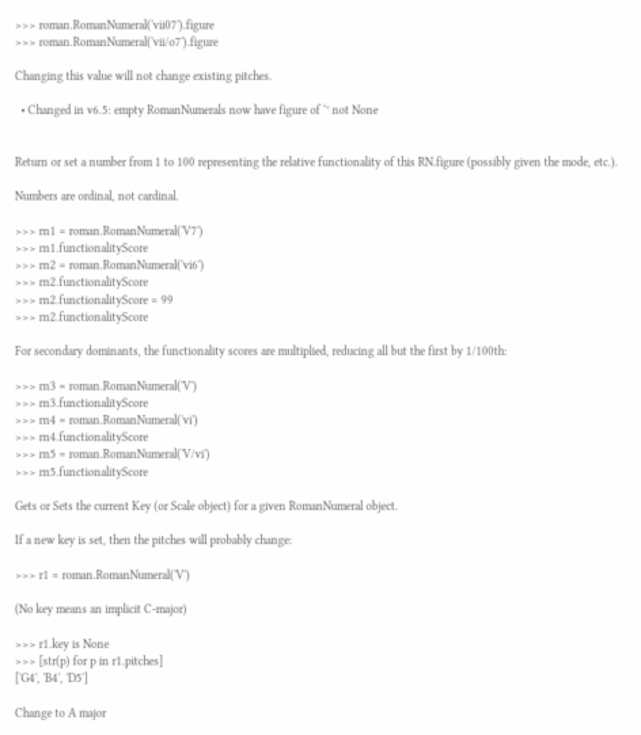>>> roman.RomanNumeral('vii07').figure
>>> roman.RomanNumeral('vii/o7').figure

Changing this value will not change existing pitches.

  • Changed in v6.5: empty RomanNumerals now have figure of ‘’ not None


Return or set a number from 1 to 100 representing the relative functionality of this RN.figure (possibly given the mode, etc.).

Numbers are ordinal, not cardinal.

>>> rn1 = roman.RomanNumeral('V7')
>>> rn1.functionalityScore
>>> rn2 = roman.RomanNumeral('vi6')
>>> rn2.functionalityScore
>>> rn2.functionalityScore = 99
>>> rn2.functionalityScore

For secondary dominants, the functionality scores are multiplied, reducing all but the first by 1/100th:

>>> rn3 = roman.RomanNumeral('V')
>>> rn3.functionalityScore
>>> rn4 = roman.RomanNumeral('vi')
>>> rn4.functionalityScore
>>> rn5 = roman.RomanNumeral('V/vi')
>>> rn5.functionalityScore

Gets or Sets the current Key (or Scale object) for a given RomanNumeral object.

If a new key is set, then the pitches will probably change:

>>> r1 = roman.RomanNumeral('V')

(No key means an implicit C-major)

>>> r1.key is None
>>> [str(p) for p in r1.pitches]
['G4', 'B4', 'D5']

Change to A major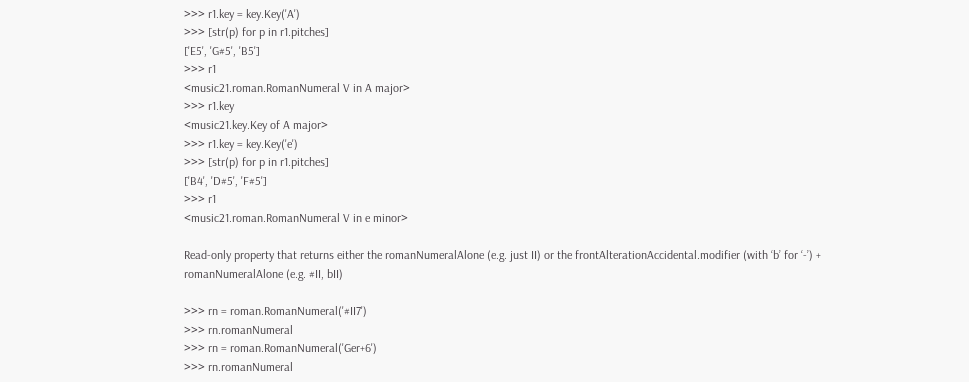>>> r1.key = key.Key('A')
>>> [str(p) for p in r1.pitches]
['E5', 'G#5', 'B5']
>>> r1
<music21.roman.RomanNumeral V in A major>
>>> r1.key
<music21.key.Key of A major>
>>> r1.key = key.Key('e')
>>> [str(p) for p in r1.pitches]
['B4', 'D#5', 'F#5']
>>> r1
<music21.roman.RomanNumeral V in e minor>

Read-only property that returns either the romanNumeralAlone (e.g. just II) or the frontAlterationAccidental.modifier (with ‘b’ for ‘-’) + romanNumeralAlone (e.g. #II, bII)

>>> rn = roman.RomanNumeral('#II7')
>>> rn.romanNumeral
>>> rn = roman.RomanNumeral('Ger+6')
>>> rn.romanNumeral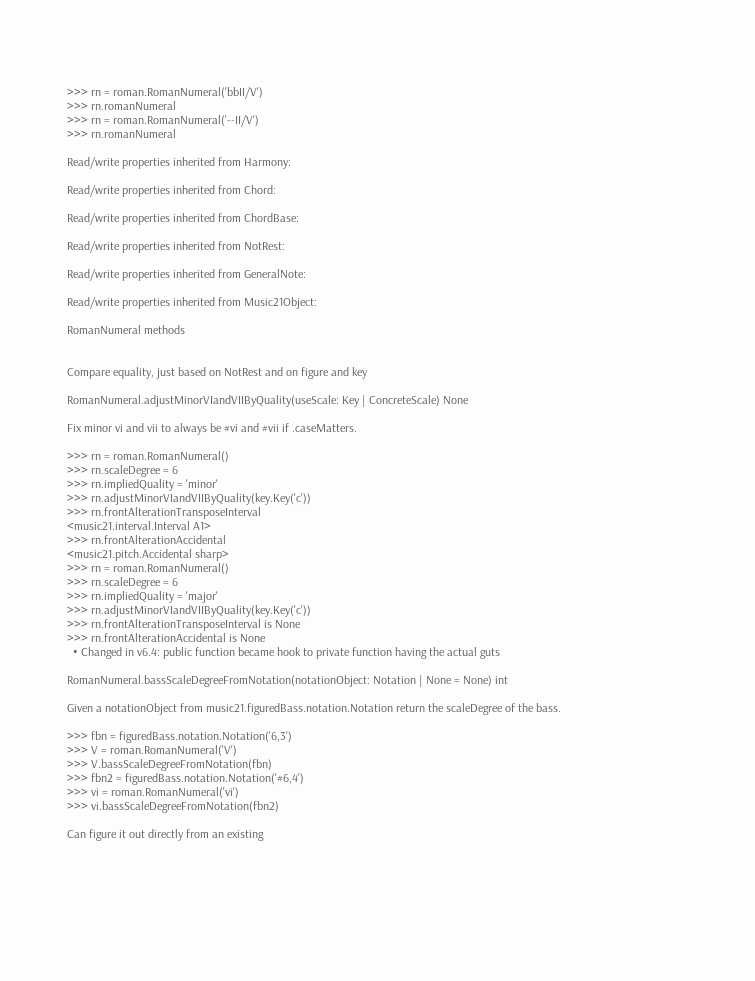>>> rn = roman.RomanNumeral('bbII/V')
>>> rn.romanNumeral
>>> rn = roman.RomanNumeral('--II/V')
>>> rn.romanNumeral

Read/write properties inherited from Harmony:

Read/write properties inherited from Chord:

Read/write properties inherited from ChordBase:

Read/write properties inherited from NotRest:

Read/write properties inherited from GeneralNote:

Read/write properties inherited from Music21Object:

RomanNumeral methods


Compare equality, just based on NotRest and on figure and key

RomanNumeral.adjustMinorVIandVIIByQuality(useScale: Key | ConcreteScale) None

Fix minor vi and vii to always be #vi and #vii if .caseMatters.

>>> rn = roman.RomanNumeral()
>>> rn.scaleDegree = 6
>>> rn.impliedQuality = 'minor'
>>> rn.adjustMinorVIandVIIByQuality(key.Key('c'))
>>> rn.frontAlterationTransposeInterval
<music21.interval.Interval A1>
>>> rn.frontAlterationAccidental
<music21.pitch.Accidental sharp>
>>> rn = roman.RomanNumeral()
>>> rn.scaleDegree = 6
>>> rn.impliedQuality = 'major'
>>> rn.adjustMinorVIandVIIByQuality(key.Key('c'))
>>> rn.frontAlterationTransposeInterval is None
>>> rn.frontAlterationAccidental is None
  • Changed in v6.4: public function became hook to private function having the actual guts

RomanNumeral.bassScaleDegreeFromNotation(notationObject: Notation | None = None) int

Given a notationObject from music21.figuredBass.notation.Notation return the scaleDegree of the bass.

>>> fbn = figuredBass.notation.Notation('6,3')
>>> V = roman.RomanNumeral('V')
>>> V.bassScaleDegreeFromNotation(fbn)
>>> fbn2 = figuredBass.notation.Notation('#6,4')
>>> vi = roman.RomanNumeral('vi')
>>> vi.bassScaleDegreeFromNotation(fbn2)

Can figure it out directly from an existing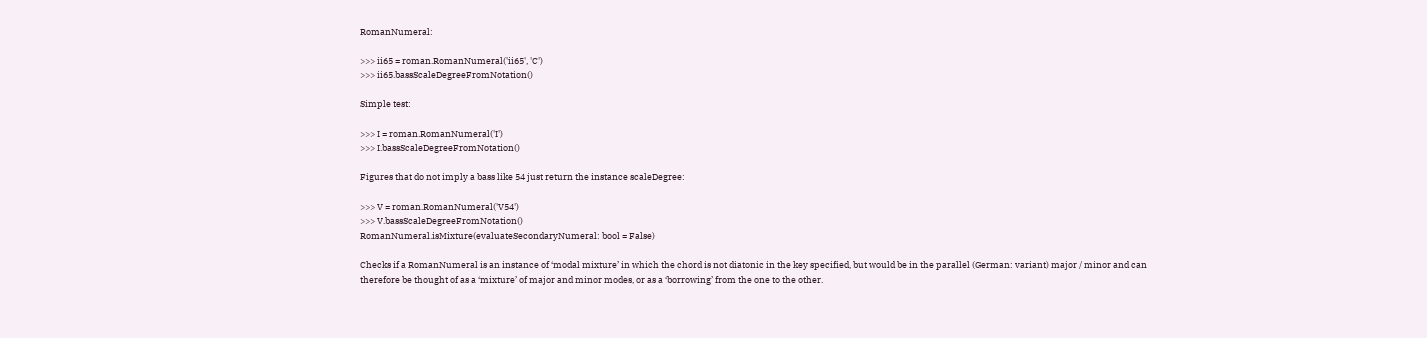RomanNumeral:

>>> ii65 = roman.RomanNumeral('ii65', 'C')
>>> ii65.bassScaleDegreeFromNotation()

Simple test:

>>> I = roman.RomanNumeral('I')
>>> I.bassScaleDegreeFromNotation()

Figures that do not imply a bass like 54 just return the instance scaleDegree:

>>> V = roman.RomanNumeral('V54')
>>> V.bassScaleDegreeFromNotation()
RomanNumeral.isMixture(evaluateSecondaryNumeral: bool = False)

Checks if a RomanNumeral is an instance of ‘modal mixture’ in which the chord is not diatonic in the key specified, but would be in the parallel (German: variant) major / minor and can therefore be thought of as a ‘mixture’ of major and minor modes, or as a ‘borrowing’ from the one to the other.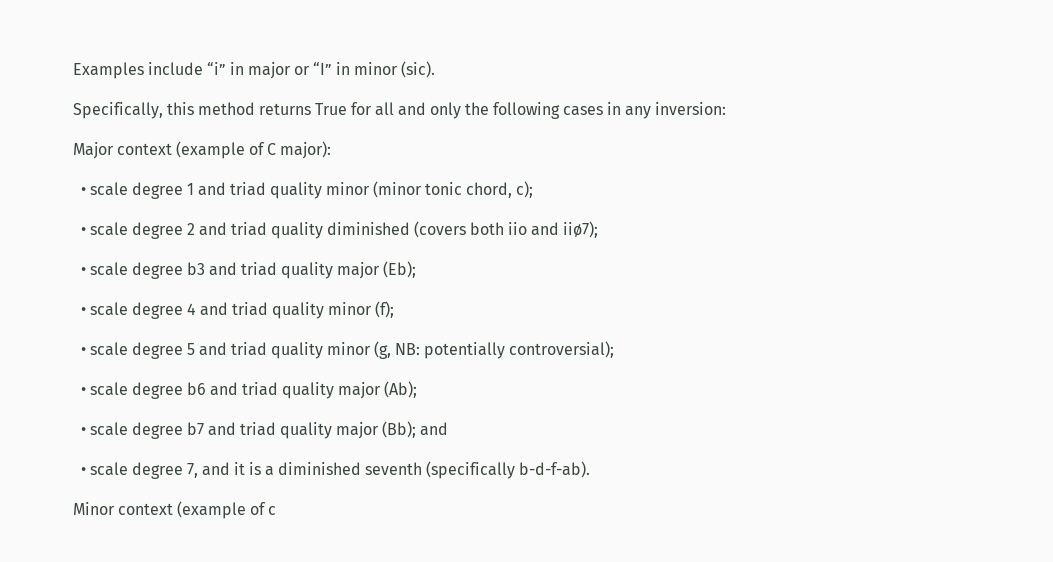Examples include “i” in major or “I” in minor (sic).

Specifically, this method returns True for all and only the following cases in any inversion:

Major context (example of C major):

  • scale degree 1 and triad quality minor (minor tonic chord, c);

  • scale degree 2 and triad quality diminished (covers both iio and iiø7);

  • scale degree b3 and triad quality major (Eb);

  • scale degree 4 and triad quality minor (f);

  • scale degree 5 and triad quality minor (g, NB: potentially controversial);

  • scale degree b6 and triad quality major (Ab);

  • scale degree b7 and triad quality major (Bb); and

  • scale degree 7, and it is a diminished seventh (specifically b-d-f-ab).

Minor context (example of c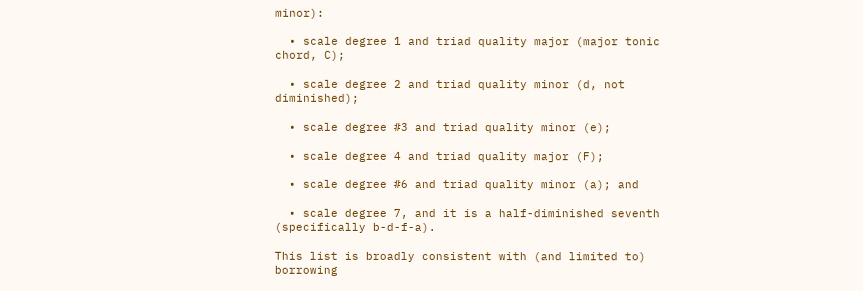minor):

  • scale degree 1 and triad quality major (major tonic chord, C);

  • scale degree 2 and triad quality minor (d, not diminished);

  • scale degree #3 and triad quality minor (e);

  • scale degree 4 and triad quality major (F);

  • scale degree #6 and triad quality minor (a); and

  • scale degree 7, and it is a half-diminished seventh (specifically b-d-f-a).

This list is broadly consistent with (and limited to) borrowing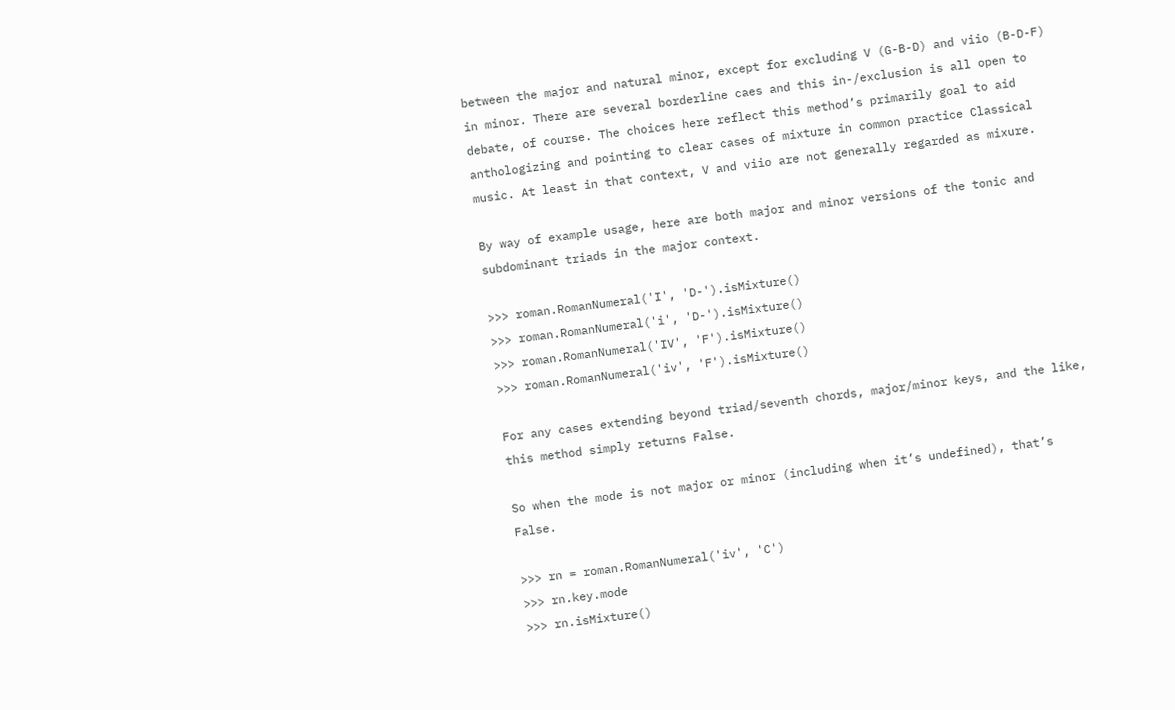between the major and natural minor, except for excluding V (G-B-D) and viio (B-D-F) in minor. There are several borderline caes and this in-/exclusion is all open to debate, of course. The choices here reflect this method’s primarily goal to aid anthologizing and pointing to clear cases of mixture in common practice Classical music. At least in that context, V and viio are not generally regarded as mixure.

By way of example usage, here are both major and minor versions of the tonic and subdominant triads in the major context.

>>> roman.RomanNumeral('I', 'D-').isMixture()
>>> roman.RomanNumeral('i', 'D-').isMixture()
>>> roman.RomanNumeral('IV', 'F').isMixture()
>>> roman.RomanNumeral('iv', 'F').isMixture()

For any cases extending beyond triad/seventh chords, major/minor keys, and the like, this method simply returns False.

So when the mode is not major or minor (including when it’s undefined), that’s False.

>>> rn = roman.RomanNumeral('iv', 'C')
>>> rn.key.mode
>>> rn.isMixture()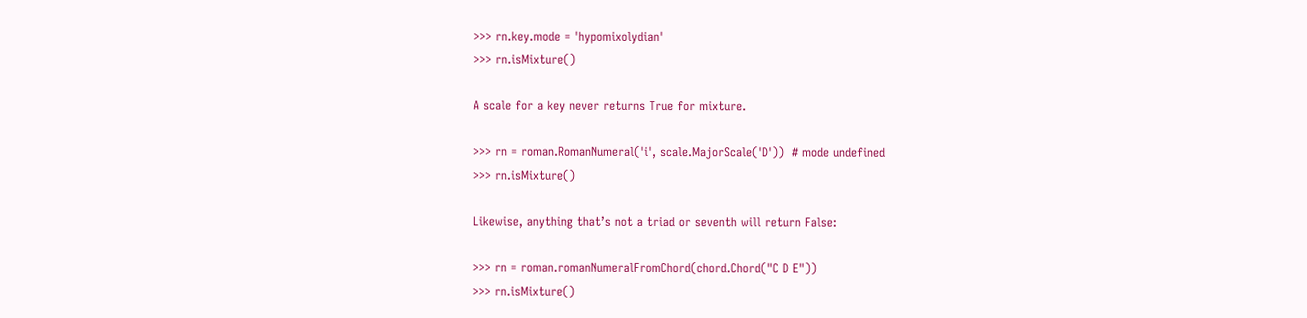>>> rn.key.mode = 'hypomixolydian'
>>> rn.isMixture()

A scale for a key never returns True for mixture.

>>> rn = roman.RomanNumeral('i', scale.MajorScale('D'))  # mode undefined
>>> rn.isMixture()

Likewise, anything that’s not a triad or seventh will return False:

>>> rn = roman.romanNumeralFromChord(chord.Chord("C D E"))
>>> rn.isMixture()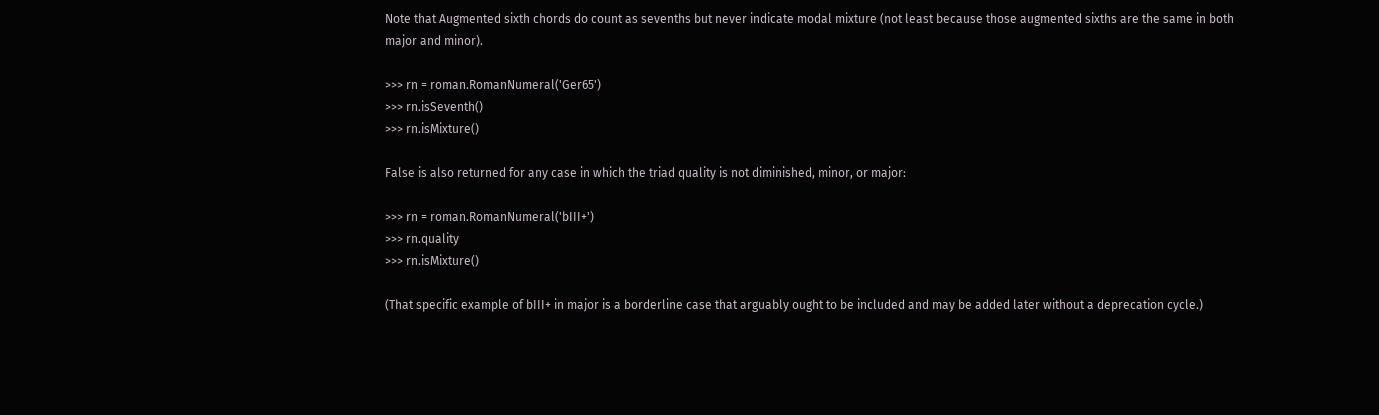Note that Augmented sixth chords do count as sevenths but never indicate modal mixture (not least because those augmented sixths are the same in both major and minor).

>>> rn = roman.RomanNumeral('Ger65')
>>> rn.isSeventh()
>>> rn.isMixture()

False is also returned for any case in which the triad quality is not diminished, minor, or major:

>>> rn = roman.RomanNumeral('bIII+')
>>> rn.quality
>>> rn.isMixture()

(That specific example of bIII+ in major is a borderline case that arguably ought to be included and may be added later without a deprecation cycle.)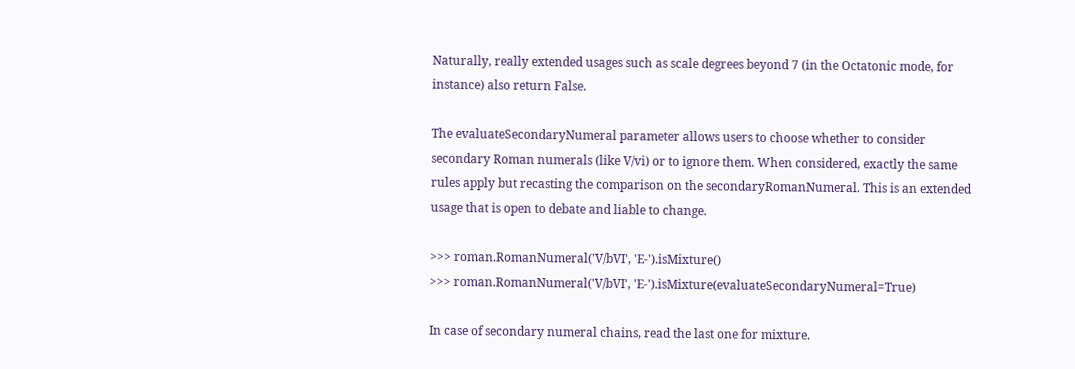Naturally, really extended usages such as scale degrees beyond 7 (in the Octatonic mode, for instance) also return False.

The evaluateSecondaryNumeral parameter allows users to choose whether to consider secondary Roman numerals (like V/vi) or to ignore them. When considered, exactly the same rules apply but recasting the comparison on the secondaryRomanNumeral. This is an extended usage that is open to debate and liable to change.

>>> roman.RomanNumeral('V/bVI', 'E-').isMixture()
>>> roman.RomanNumeral('V/bVI', 'E-').isMixture(evaluateSecondaryNumeral=True)

In case of secondary numeral chains, read the last one for mixture.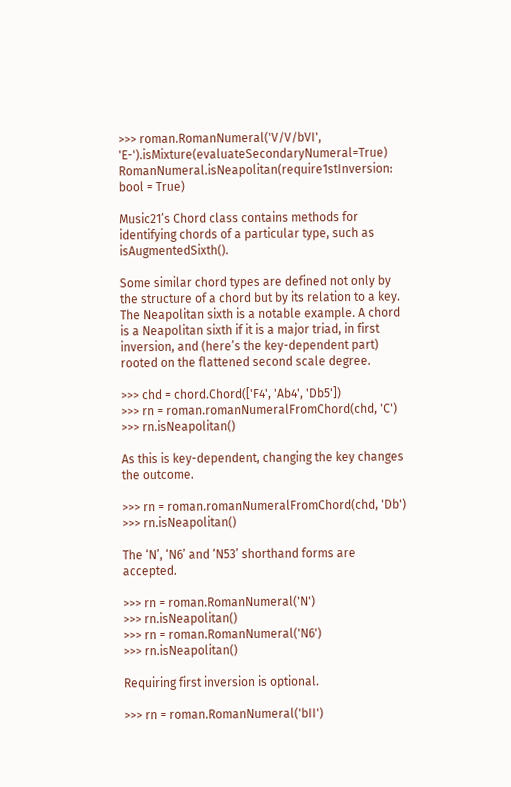>>> roman.RomanNumeral('V/V/bVI', 'E-').isMixture(evaluateSecondaryNumeral=True)
RomanNumeral.isNeapolitan(require1stInversion: bool = True)

Music21’s Chord class contains methods for identifying chords of a particular type, such as isAugmentedSixth().

Some similar chord types are defined not only by the structure of a chord but by its relation to a key. The Neapolitan sixth is a notable example. A chord is a Neapolitan sixth if it is a major triad, in first inversion, and (here’s the key-dependent part) rooted on the flattened second scale degree.

>>> chd = chord.Chord(['F4', 'Ab4', 'Db5'])
>>> rn = roman.romanNumeralFromChord(chd, 'C')
>>> rn.isNeapolitan()

As this is key-dependent, changing the key changes the outcome.

>>> rn = roman.romanNumeralFromChord(chd, 'Db')
>>> rn.isNeapolitan()

The ‘N’, ‘N6’ and ‘N53’ shorthand forms are accepted.

>>> rn = roman.RomanNumeral('N')
>>> rn.isNeapolitan()
>>> rn = roman.RomanNumeral('N6')
>>> rn.isNeapolitan()

Requiring first inversion is optional.

>>> rn = roman.RomanNumeral('bII')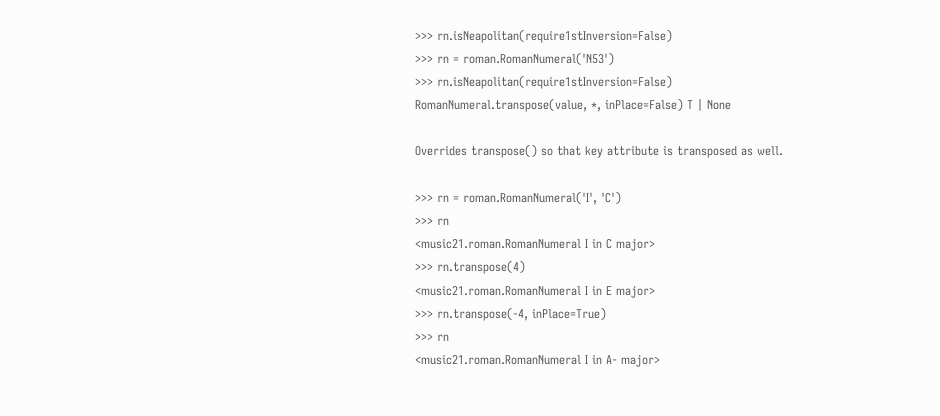>>> rn.isNeapolitan(require1stInversion=False)
>>> rn = roman.RomanNumeral('N53')
>>> rn.isNeapolitan(require1stInversion=False)
RomanNumeral.transpose(value, *, inPlace=False) T | None

Overrides transpose() so that key attribute is transposed as well.

>>> rn = roman.RomanNumeral('I', 'C')
>>> rn
<music21.roman.RomanNumeral I in C major>
>>> rn.transpose(4)
<music21.roman.RomanNumeral I in E major>
>>> rn.transpose(-4, inPlace=True)
>>> rn
<music21.roman.RomanNumeral I in A- major>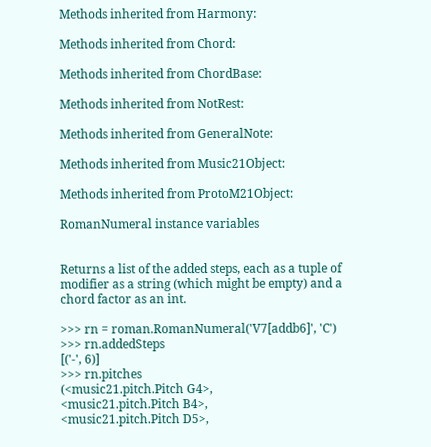Methods inherited from Harmony:

Methods inherited from Chord:

Methods inherited from ChordBase:

Methods inherited from NotRest:

Methods inherited from GeneralNote:

Methods inherited from Music21Object:

Methods inherited from ProtoM21Object:

RomanNumeral instance variables


Returns a list of the added steps, each as a tuple of modifier as a string (which might be empty) and a chord factor as an int.

>>> rn = roman.RomanNumeral('V7[addb6]', 'C')
>>> rn.addedSteps
[('-', 6)]
>>> rn.pitches
(<music21.pitch.Pitch G4>,
<music21.pitch.Pitch B4>,
<music21.pitch.Pitch D5>,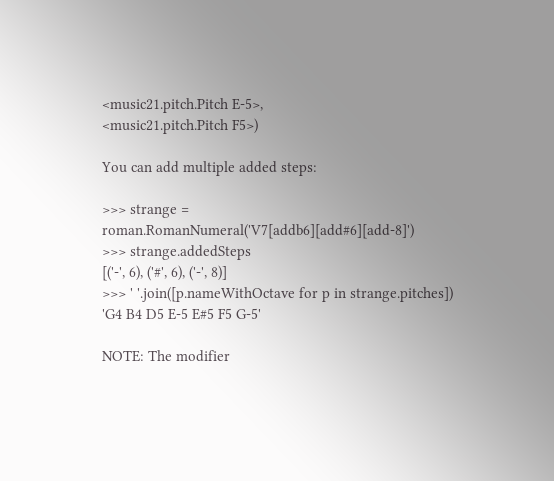<music21.pitch.Pitch E-5>,
<music21.pitch.Pitch F5>)

You can add multiple added steps:

>>> strange = roman.RomanNumeral('V7[addb6][add#6][add-8]')
>>> strange.addedSteps
[('-', 6), ('#', 6), ('-', 8)]
>>> ' '.join([p.nameWithOctave for p in strange.pitches])
'G4 B4 D5 E-5 E#5 F5 G-5'

NOTE: The modifier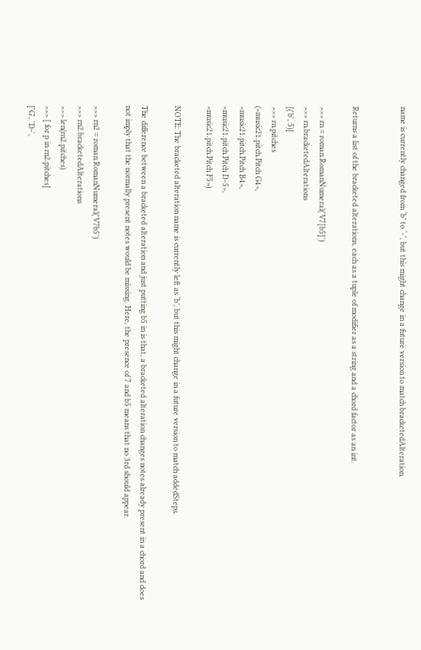name is currently changed from ‘b’ to ‘-’, but this might change in a future version to match bracketedAlteration.


Returns a list of the bracketed alterations, each as a tuple of modifier as a string and a chord factor as an int.

>>> rn = roman.RomanNumeral('V7[b5]')
>>> rn.bracketedAlterations
[('b', 5)]
>>> rn.pitches
(<music21.pitch.Pitch G4>,
<music21.pitch.Pitch B4>,
<music21.pitch.Pitch D-5>,
<music21.pitch.Pitch F5>)

NOTE: The bracketed alteration name is currently left as ‘b’, but this might change in a future version to match addedSteps.

The difference between a bracketed alteration and just putting b5 in is that, a bracketed alteration changes notes already present in a chord and does not imply that the normally present notes would be missing. Here, the presence of 7 and b5 means that no 3rd should appear.

>>> rn2 = roman.RomanNumeral('V7b5')
>>> rn2.bracketedAlterations
>>> len(rn2.pitches)
>>> [ for p in rn2.pitches]
['G', 'D-',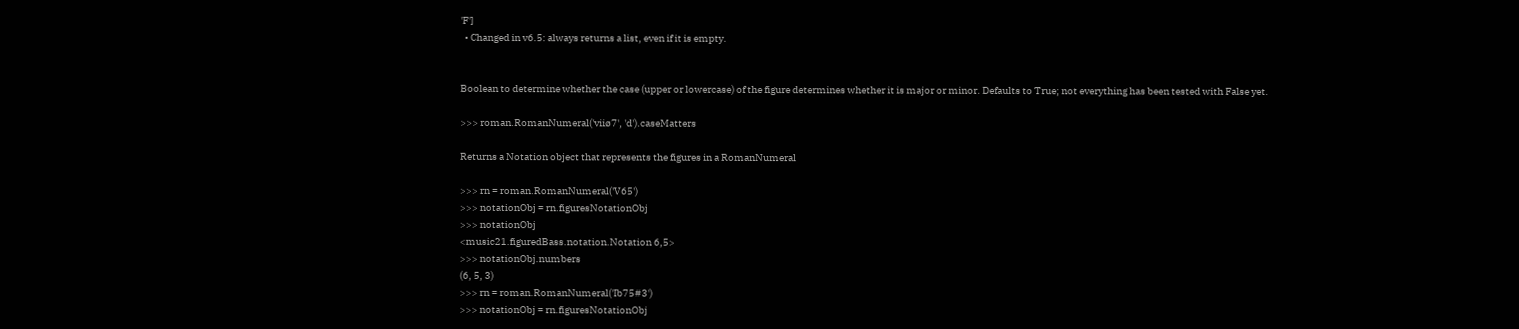'F']
  • Changed in v6.5: always returns a list, even if it is empty.


Boolean to determine whether the case (upper or lowercase) of the figure determines whether it is major or minor. Defaults to True; not everything has been tested with False yet.

>>> roman.RomanNumeral('viiø7', 'd').caseMatters

Returns a Notation object that represents the figures in a RomanNumeral

>>> rn = roman.RomanNumeral('V65')
>>> notationObj = rn.figuresNotationObj
>>> notationObj
<music21.figuredBass.notation.Notation 6,5>
>>> notationObj.numbers
(6, 5, 3)
>>> rn = roman.RomanNumeral('Ib75#3')
>>> notationObj = rn.figuresNotationObj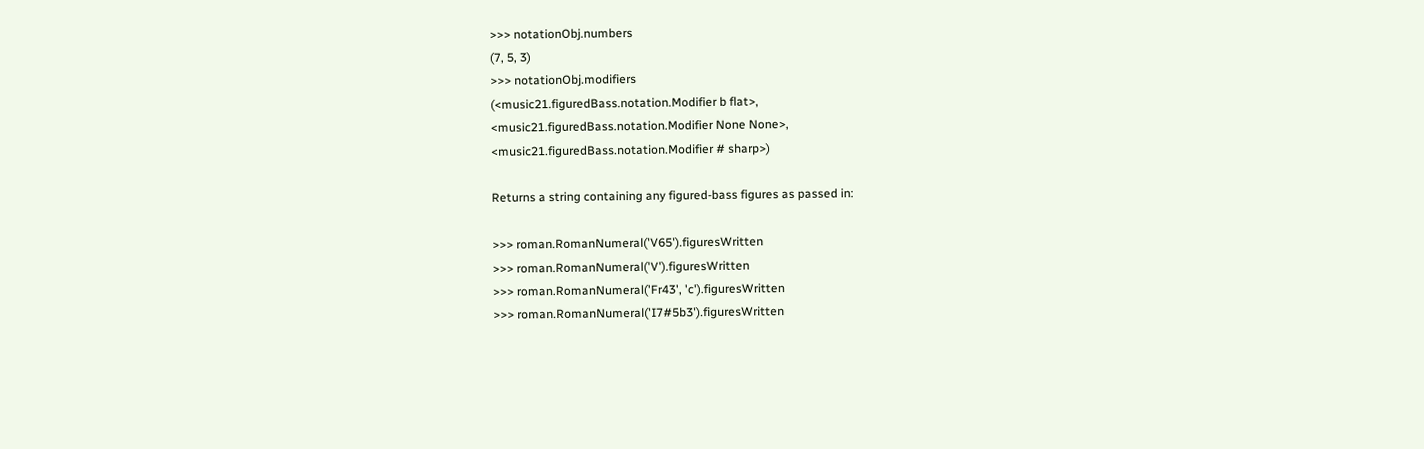>>> notationObj.numbers
(7, 5, 3)
>>> notationObj.modifiers
(<music21.figuredBass.notation.Modifier b flat>,
<music21.figuredBass.notation.Modifier None None>,
<music21.figuredBass.notation.Modifier # sharp>)

Returns a string containing any figured-bass figures as passed in:

>>> roman.RomanNumeral('V65').figuresWritten
>>> roman.RomanNumeral('V').figuresWritten
>>> roman.RomanNumeral('Fr43', 'c').figuresWritten
>>> roman.RomanNumeral('I7#5b3').figuresWritten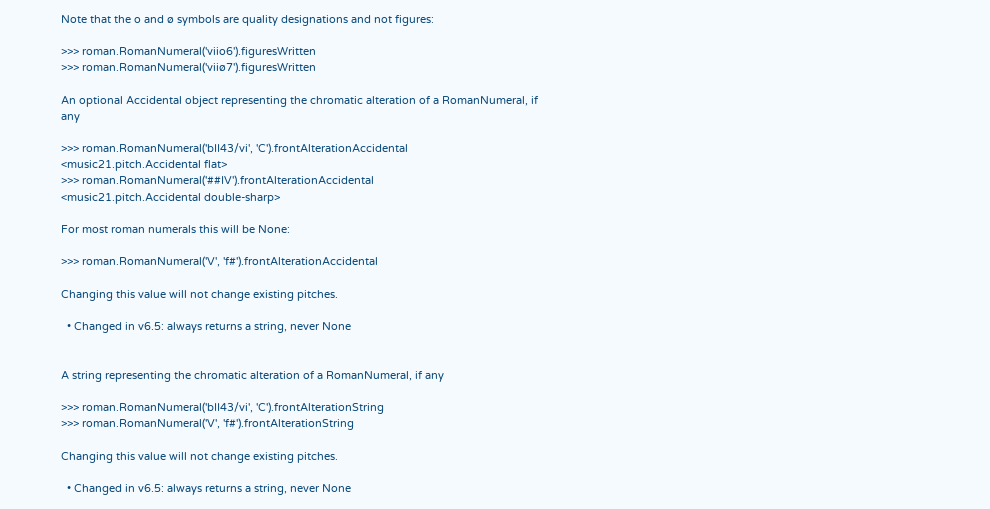Note that the o and ø symbols are quality designations and not figures:

>>> roman.RomanNumeral('viio6').figuresWritten
>>> roman.RomanNumeral('viiø7').figuresWritten

An optional Accidental object representing the chromatic alteration of a RomanNumeral, if any

>>> roman.RomanNumeral('bII43/vi', 'C').frontAlterationAccidental
<music21.pitch.Accidental flat>
>>> roman.RomanNumeral('##IV').frontAlterationAccidental
<music21.pitch.Accidental double-sharp>

For most roman numerals this will be None:

>>> roman.RomanNumeral('V', 'f#').frontAlterationAccidental

Changing this value will not change existing pitches.

  • Changed in v6.5: always returns a string, never None


A string representing the chromatic alteration of a RomanNumeral, if any

>>> roman.RomanNumeral('bII43/vi', 'C').frontAlterationString
>>> roman.RomanNumeral('V', 'f#').frontAlterationString

Changing this value will not change existing pitches.

  • Changed in v6.5: always returns a string, never None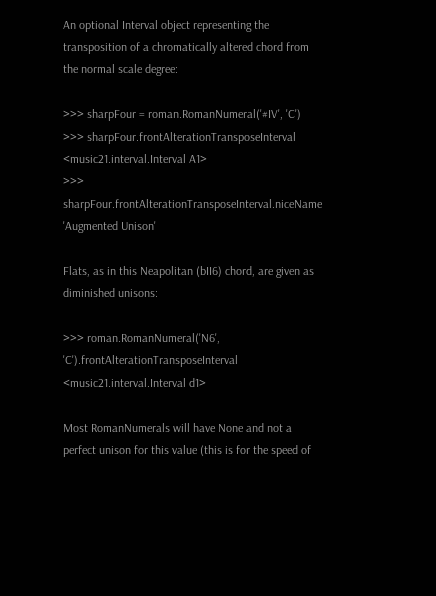An optional Interval object representing the transposition of a chromatically altered chord from the normal scale degree:

>>> sharpFour = roman.RomanNumeral('#IV', 'C')
>>> sharpFour.frontAlterationTransposeInterval
<music21.interval.Interval A1>
>>> sharpFour.frontAlterationTransposeInterval.niceName
'Augmented Unison'

Flats, as in this Neapolitan (bII6) chord, are given as diminished unisons:

>>> roman.RomanNumeral('N6', 'C').frontAlterationTransposeInterval
<music21.interval.Interval d1>

Most RomanNumerals will have None and not a perfect unison for this value (this is for the speed of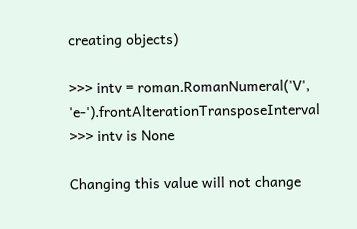creating objects)

>>> intv = roman.RomanNumeral('V', 'e-').frontAlterationTransposeInterval
>>> intv is None

Changing this value will not change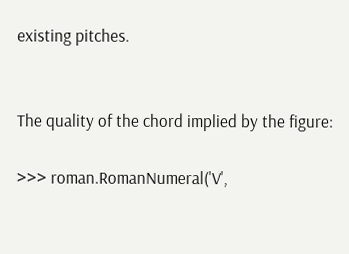existing pitches.


The quality of the chord implied by the figure:

>>> roman.RomanNumeral('V',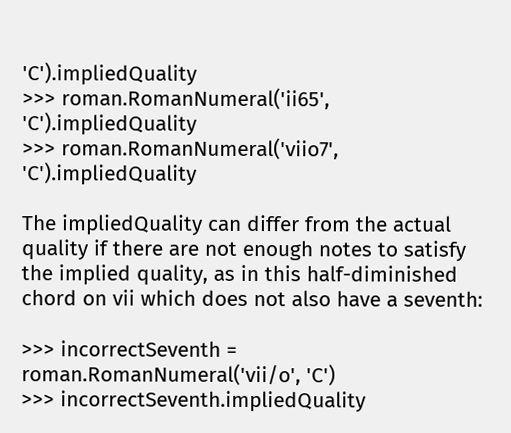'C').impliedQuality
>>> roman.RomanNumeral('ii65', 'C').impliedQuality
>>> roman.RomanNumeral('viio7', 'C').impliedQuality

The impliedQuality can differ from the actual quality if there are not enough notes to satisfy the implied quality, as in this half-diminished chord on vii which does not also have a seventh:

>>> incorrectSeventh = roman.RomanNumeral('vii/o', 'C')
>>> incorrectSeventh.impliedQuality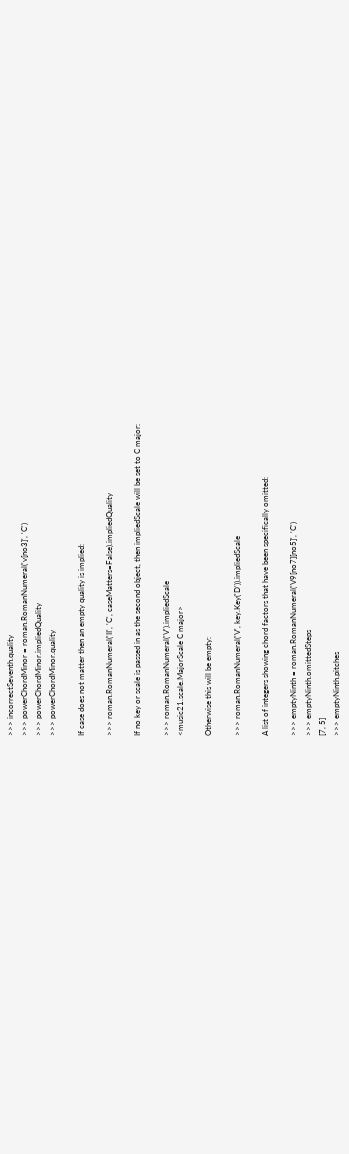>>> incorrectSeventh.quality
>>> powerChordMinor = roman.RomanNumeral('v[no3]', 'C')
>>> powerChordMinor.impliedQuality
>>> powerChordMinor.quality

If case does not matter then an empty quality is implied:

>>> roman.RomanNumeral('II', 'C', caseMatters=False).impliedQuality

If no key or scale is passed in as the second object, then impliedScale will be set to C major:

>>> roman.RomanNumeral('V').impliedScale
<music21.scale.MajorScale C major>

Otherwise this will be empty:

>>> roman.RomanNumeral('V', key.Key('D')).impliedScale

A list of integers showing chord factors that have been specifically omitted:

>>> emptyNinth = roman.RomanNumeral('V9[no7][no5]', 'C')
>>> emptyNinth.omittedSteps
[7, 5]
>>> emptyNinth.pitches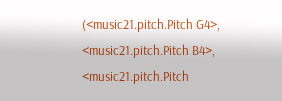(<music21.pitch.Pitch G4>,
<music21.pitch.Pitch B4>,
<music21.pitch.Pitch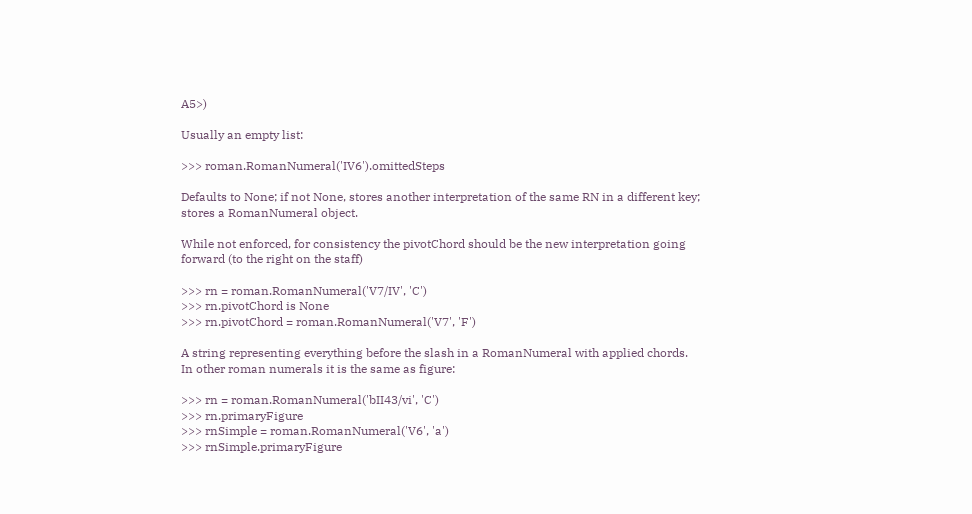A5>)

Usually an empty list:

>>> roman.RomanNumeral('IV6').omittedSteps

Defaults to None; if not None, stores another interpretation of the same RN in a different key; stores a RomanNumeral object.

While not enforced, for consistency the pivotChord should be the new interpretation going forward (to the right on the staff)

>>> rn = roman.RomanNumeral('V7/IV', 'C')
>>> rn.pivotChord is None
>>> rn.pivotChord = roman.RomanNumeral('V7', 'F')

A string representing everything before the slash in a RomanNumeral with applied chords. In other roman numerals it is the same as figure:

>>> rn = roman.RomanNumeral('bII43/vi', 'C')
>>> rn.primaryFigure
>>> rnSimple = roman.RomanNumeral('V6', 'a')
>>> rnSimple.primaryFigure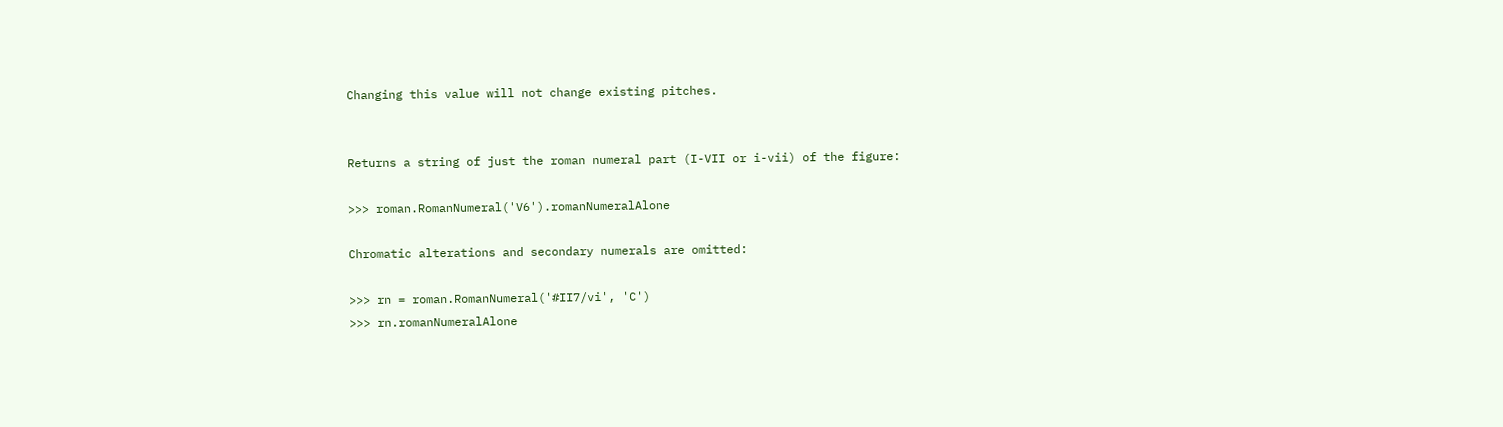Changing this value will not change existing pitches.


Returns a string of just the roman numeral part (I-VII or i-vii) of the figure:

>>> roman.RomanNumeral('V6').romanNumeralAlone

Chromatic alterations and secondary numerals are omitted:

>>> rn = roman.RomanNumeral('#II7/vi', 'C')
>>> rn.romanNumeralAlone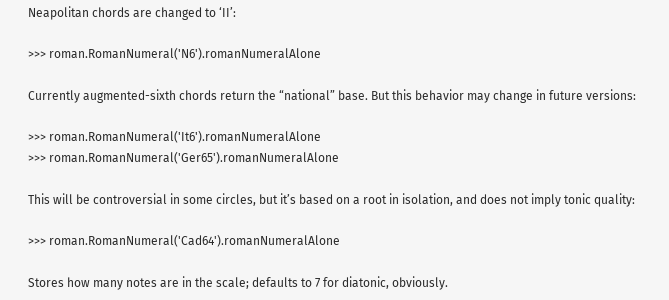Neapolitan chords are changed to ‘II’:

>>> roman.RomanNumeral('N6').romanNumeralAlone

Currently augmented-sixth chords return the “national” base. But this behavior may change in future versions:

>>> roman.RomanNumeral('It6').romanNumeralAlone
>>> roman.RomanNumeral('Ger65').romanNumeralAlone

This will be controversial in some circles, but it’s based on a root in isolation, and does not imply tonic quality:

>>> roman.RomanNumeral('Cad64').romanNumeralAlone

Stores how many notes are in the scale; defaults to 7 for diatonic, obviously.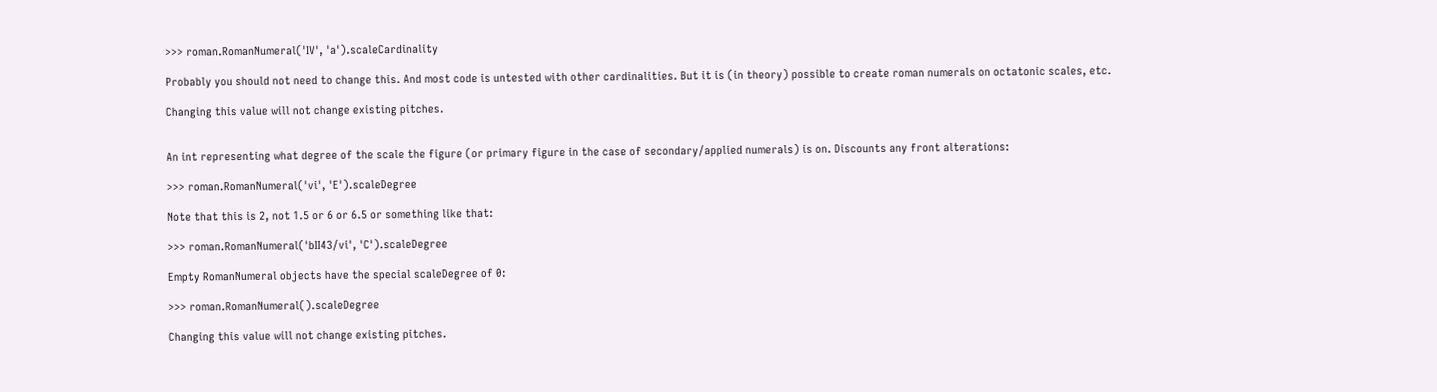>>> roman.RomanNumeral('IV', 'a').scaleCardinality

Probably you should not need to change this. And most code is untested with other cardinalities. But it is (in theory) possible to create roman numerals on octatonic scales, etc.

Changing this value will not change existing pitches.


An int representing what degree of the scale the figure (or primary figure in the case of secondary/applied numerals) is on. Discounts any front alterations:

>>> roman.RomanNumeral('vi', 'E').scaleDegree

Note that this is 2, not 1.5 or 6 or 6.5 or something like that:

>>> roman.RomanNumeral('bII43/vi', 'C').scaleDegree

Empty RomanNumeral objects have the special scaleDegree of 0:

>>> roman.RomanNumeral().scaleDegree

Changing this value will not change existing pitches.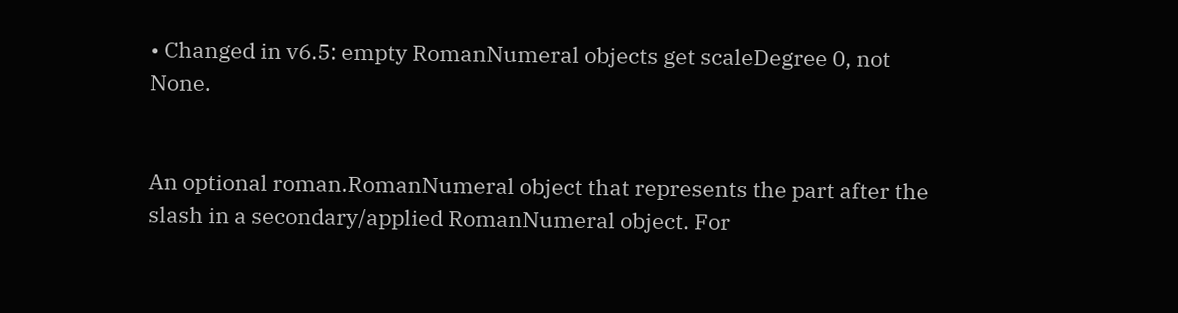• Changed in v6.5: empty RomanNumeral objects get scaleDegree 0, not None.


An optional roman.RomanNumeral object that represents the part after the slash in a secondary/applied RomanNumeral object. For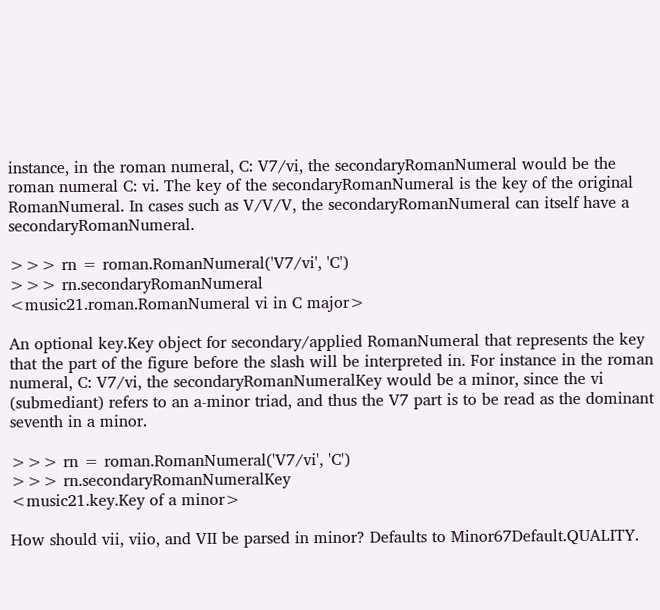instance, in the roman numeral, C: V7/vi, the secondaryRomanNumeral would be the roman numeral C: vi. The key of the secondaryRomanNumeral is the key of the original RomanNumeral. In cases such as V/V/V, the secondaryRomanNumeral can itself have a secondaryRomanNumeral.

>>> rn = roman.RomanNumeral('V7/vi', 'C')
>>> rn.secondaryRomanNumeral
<music21.roman.RomanNumeral vi in C major>

An optional key.Key object for secondary/applied RomanNumeral that represents the key that the part of the figure before the slash will be interpreted in. For instance in the roman numeral, C: V7/vi, the secondaryRomanNumeralKey would be a minor, since the vi (submediant) refers to an a-minor triad, and thus the V7 part is to be read as the dominant seventh in a minor.

>>> rn = roman.RomanNumeral('V7/vi', 'C')
>>> rn.secondaryRomanNumeralKey
<music21.key.Key of a minor>

How should vii, viio, and VII be parsed in minor? Defaults to Minor67Default.QUALITY.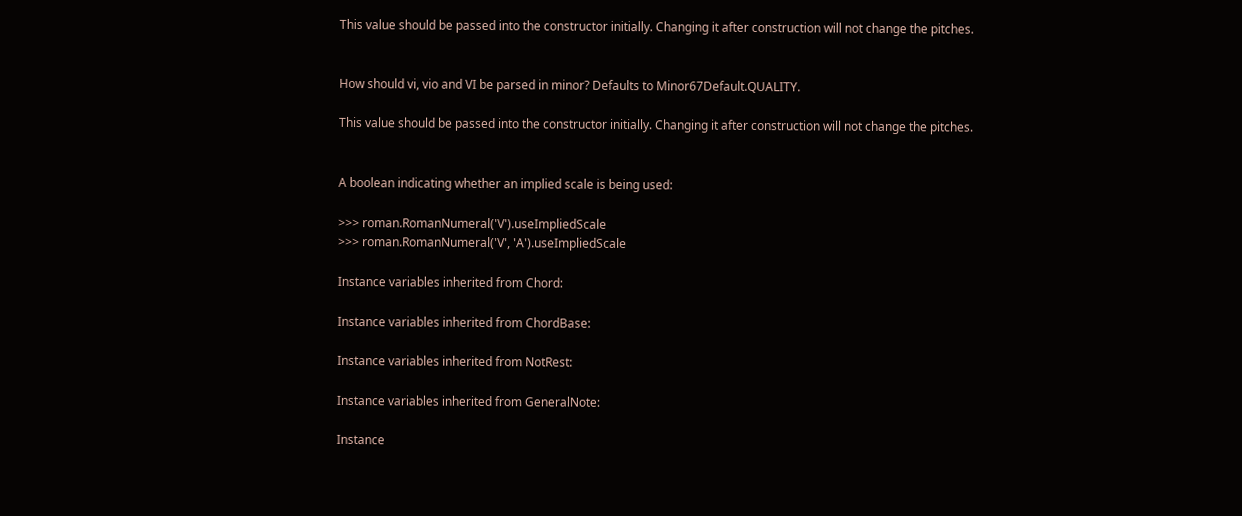This value should be passed into the constructor initially. Changing it after construction will not change the pitches.


How should vi, vio and VI be parsed in minor? Defaults to Minor67Default.QUALITY.

This value should be passed into the constructor initially. Changing it after construction will not change the pitches.


A boolean indicating whether an implied scale is being used:

>>> roman.RomanNumeral('V').useImpliedScale
>>> roman.RomanNumeral('V', 'A').useImpliedScale

Instance variables inherited from Chord:

Instance variables inherited from ChordBase:

Instance variables inherited from NotRest:

Instance variables inherited from GeneralNote:

Instance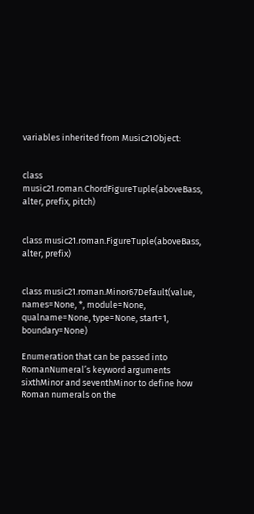variables inherited from Music21Object:


class music21.roman.ChordFigureTuple(aboveBass, alter, prefix, pitch)


class music21.roman.FigureTuple(aboveBass, alter, prefix)


class music21.roman.Minor67Default(value, names=None, *, module=None, qualname=None, type=None, start=1, boundary=None)

Enumeration that can be passed into RomanNumeral’s keyword arguments sixthMinor and seventhMinor to define how Roman numerals on the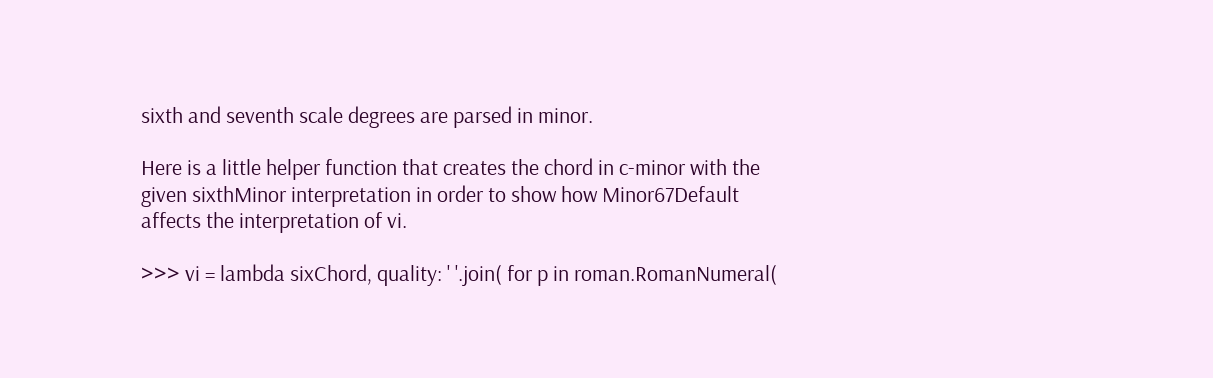sixth and seventh scale degrees are parsed in minor.

Here is a little helper function that creates the chord in c-minor with the given sixthMinor interpretation in order to show how Minor67Default affects the interpretation of vi.

>>> vi = lambda sixChord, quality: ' '.join( for p in roman.RomanNumeral(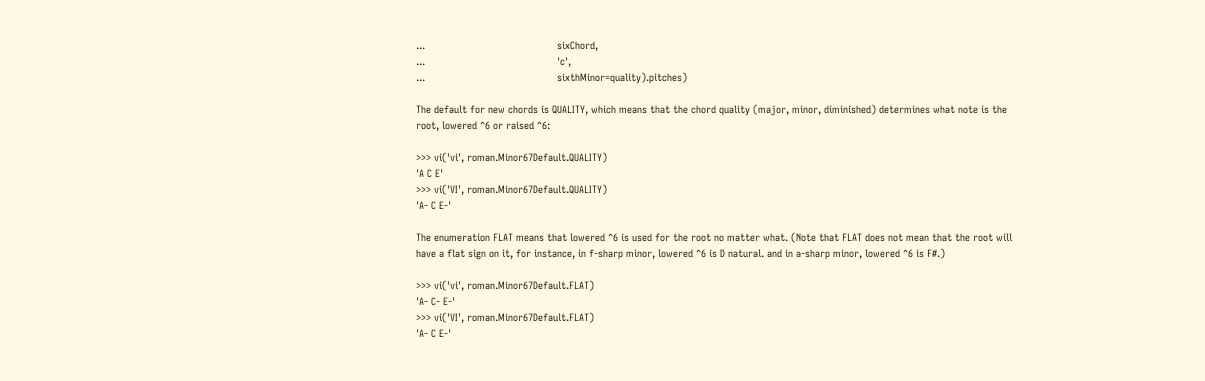...                                            sixChord,
...                                            'c',
...                                            sixthMinor=quality).pitches)

The default for new chords is QUALITY, which means that the chord quality (major, minor, diminished) determines what note is the root, lowered ^6 or raised ^6:

>>> vi('vi', roman.Minor67Default.QUALITY)
'A C E'
>>> vi('VI', roman.Minor67Default.QUALITY)
'A- C E-'

The enumeration FLAT means that lowered ^6 is used for the root no matter what. (Note that FLAT does not mean that the root will have a flat sign on it, for instance, in f-sharp minor, lowered ^6 is D natural. and in a-sharp minor, lowered ^6 is F#.)

>>> vi('vi', roman.Minor67Default.FLAT)
'A- C- E-'
>>> vi('VI', roman.Minor67Default.FLAT)
'A- C E-'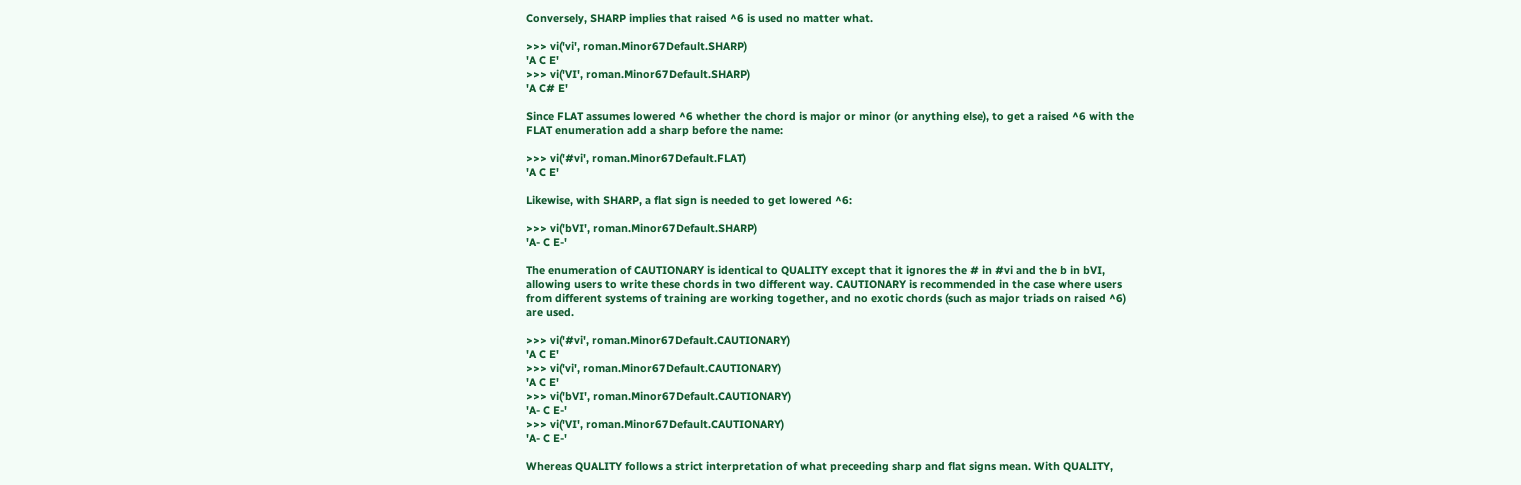Conversely, SHARP implies that raised ^6 is used no matter what.

>>> vi('vi', roman.Minor67Default.SHARP)
'A C E'
>>> vi('VI', roman.Minor67Default.SHARP)
'A C# E'

Since FLAT assumes lowered ^6 whether the chord is major or minor (or anything else), to get a raised ^6 with the FLAT enumeration add a sharp before the name:

>>> vi('#vi', roman.Minor67Default.FLAT)
'A C E'

Likewise, with SHARP, a flat sign is needed to get lowered ^6:

>>> vi('bVI', roman.Minor67Default.SHARP)
'A- C E-'

The enumeration of CAUTIONARY is identical to QUALITY except that it ignores the # in #vi and the b in bVI, allowing users to write these chords in two different way. CAUTIONARY is recommended in the case where users from different systems of training are working together, and no exotic chords (such as major triads on raised ^6) are used.

>>> vi('#vi', roman.Minor67Default.CAUTIONARY)
'A C E'
>>> vi('vi', roman.Minor67Default.CAUTIONARY)
'A C E'
>>> vi('bVI', roman.Minor67Default.CAUTIONARY)
'A- C E-'
>>> vi('VI', roman.Minor67Default.CAUTIONARY)
'A- C E-'

Whereas QUALITY follows a strict interpretation of what preceeding sharp and flat signs mean. With QUALITY,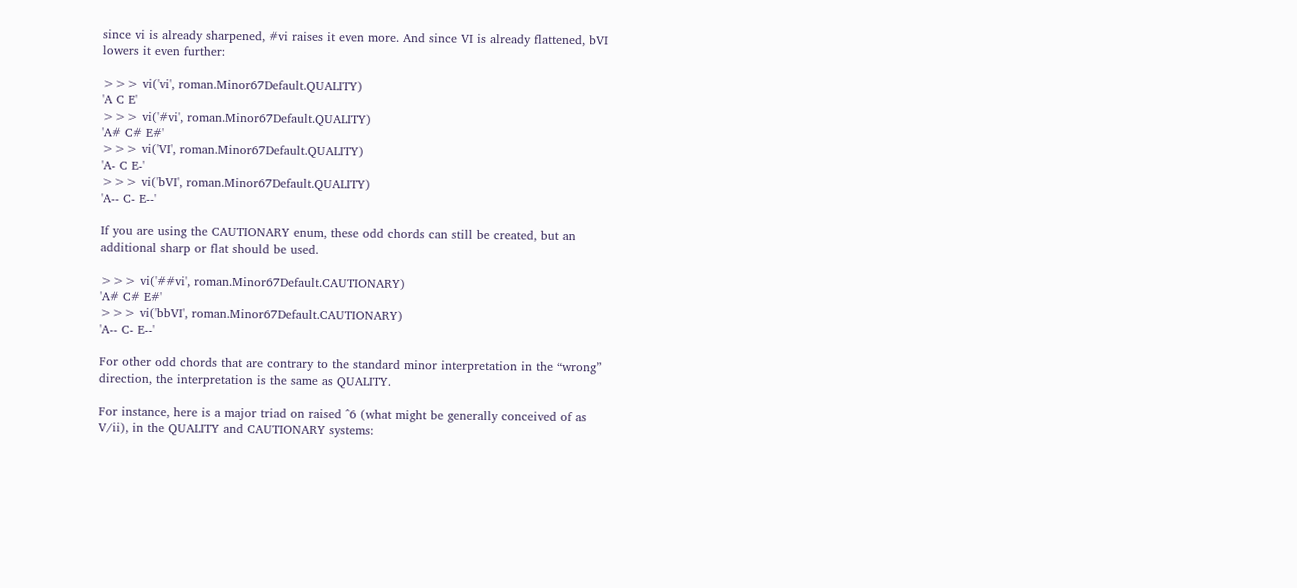since vi is already sharpened, #vi raises it even more. And since VI is already flattened, bVI lowers it even further:

>>> vi('vi', roman.Minor67Default.QUALITY)
'A C E'
>>> vi('#vi', roman.Minor67Default.QUALITY)
'A# C# E#'
>>> vi('VI', roman.Minor67Default.QUALITY)
'A- C E-'
>>> vi('bVI', roman.Minor67Default.QUALITY)
'A-- C- E--'

If you are using the CAUTIONARY enum, these odd chords can still be created, but an additional sharp or flat should be used.

>>> vi('##vi', roman.Minor67Default.CAUTIONARY)
'A# C# E#'
>>> vi('bbVI', roman.Minor67Default.CAUTIONARY)
'A-- C- E--'

For other odd chords that are contrary to the standard minor interpretation in the “wrong” direction, the interpretation is the same as QUALITY.

For instance, here is a major triad on raised ^6 (what might be generally conceived of as V/ii), in the QUALITY and CAUTIONARY systems: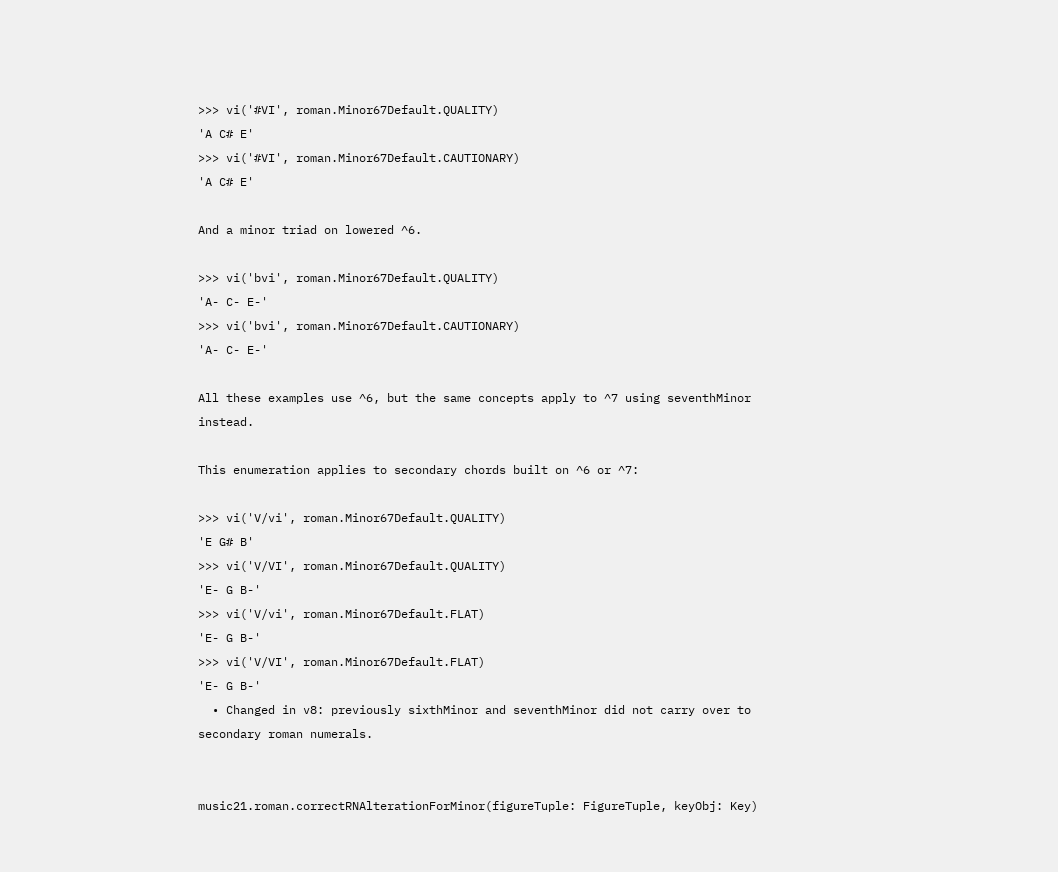>>> vi('#VI', roman.Minor67Default.QUALITY)
'A C# E'
>>> vi('#VI', roman.Minor67Default.CAUTIONARY)
'A C# E'

And a minor triad on lowered ^6.

>>> vi('bvi', roman.Minor67Default.QUALITY)
'A- C- E-'
>>> vi('bvi', roman.Minor67Default.CAUTIONARY)
'A- C- E-'

All these examples use ^6, but the same concepts apply to ^7 using seventhMinor instead.

This enumeration applies to secondary chords built on ^6 or ^7:

>>> vi('V/vi', roman.Minor67Default.QUALITY)
'E G# B'
>>> vi('V/VI', roman.Minor67Default.QUALITY)
'E- G B-'
>>> vi('V/vi', roman.Minor67Default.FLAT)
'E- G B-'
>>> vi('V/VI', roman.Minor67Default.FLAT)
'E- G B-'
  • Changed in v8: previously sixthMinor and seventhMinor did not carry over to secondary roman numerals.


music21.roman.correctRNAlterationForMinor(figureTuple: FigureTuple, keyObj: Key)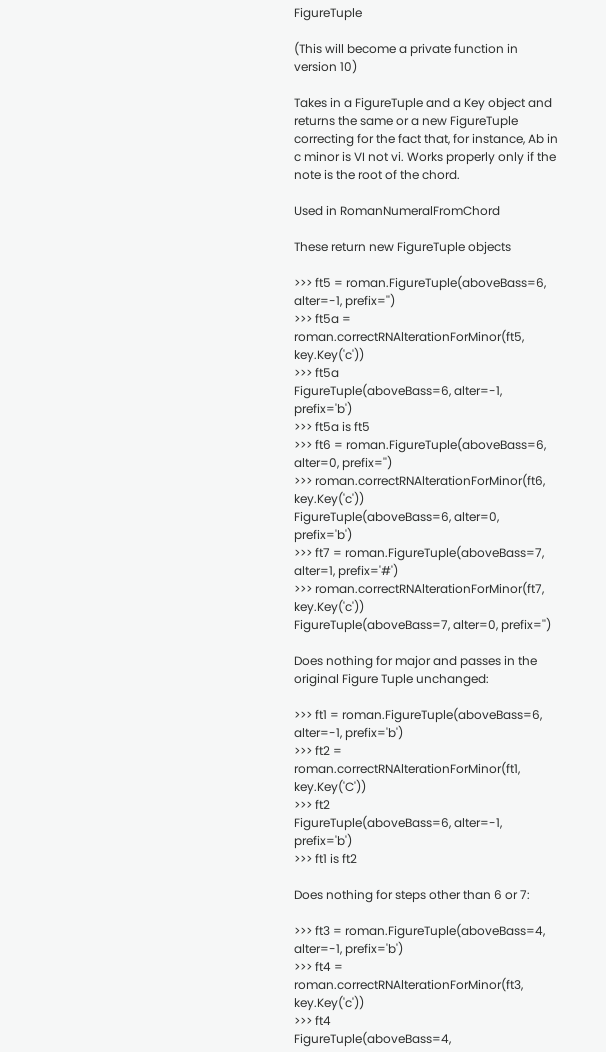FigureTuple

(This will become a private function in version 10)

Takes in a FigureTuple and a Key object and returns the same or a new FigureTuple correcting for the fact that, for instance, Ab in c minor is VI not vi. Works properly only if the note is the root of the chord.

Used in RomanNumeralFromChord

These return new FigureTuple objects

>>> ft5 = roman.FigureTuple(aboveBass=6, alter=-1, prefix='')
>>> ft5a = roman.correctRNAlterationForMinor(ft5, key.Key('c'))
>>> ft5a
FigureTuple(aboveBass=6, alter=-1, prefix='b')
>>> ft5a is ft5
>>> ft6 = roman.FigureTuple(aboveBass=6, alter=0, prefix='')
>>> roman.correctRNAlterationForMinor(ft6, key.Key('c'))
FigureTuple(aboveBass=6, alter=0, prefix='b')
>>> ft7 = roman.FigureTuple(aboveBass=7, alter=1, prefix='#')
>>> roman.correctRNAlterationForMinor(ft7, key.Key('c'))
FigureTuple(aboveBass=7, alter=0, prefix='')

Does nothing for major and passes in the original Figure Tuple unchanged:

>>> ft1 = roman.FigureTuple(aboveBass=6, alter=-1, prefix='b')
>>> ft2 = roman.correctRNAlterationForMinor(ft1, key.Key('C'))
>>> ft2
FigureTuple(aboveBass=6, alter=-1, prefix='b')
>>> ft1 is ft2

Does nothing for steps other than 6 or 7:

>>> ft3 = roman.FigureTuple(aboveBass=4, alter=-1, prefix='b')
>>> ft4 = roman.correctRNAlterationForMinor(ft3, key.Key('c'))
>>> ft4
FigureTuple(aboveBass=4,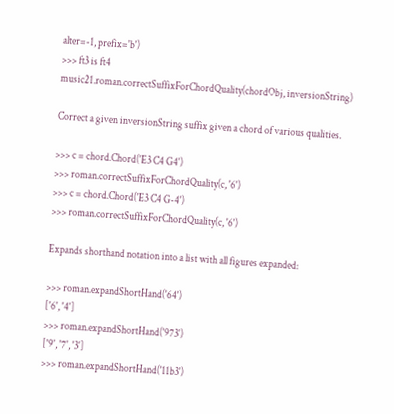alter=-1, prefix='b')
>>> ft3 is ft4
music21.roman.correctSuffixForChordQuality(chordObj, inversionString)

Correct a given inversionString suffix given a chord of various qualities.

>>> c = chord.Chord('E3 C4 G4')
>>> roman.correctSuffixForChordQuality(c, '6')
>>> c = chord.Chord('E3 C4 G-4')
>>> roman.correctSuffixForChordQuality(c, '6')

Expands shorthand notation into a list with all figures expanded:

>>> roman.expandShortHand('64')
['6', '4']
>>> roman.expandShortHand('973')
['9', '7', '3']
>>> roman.expandShortHand('11b3')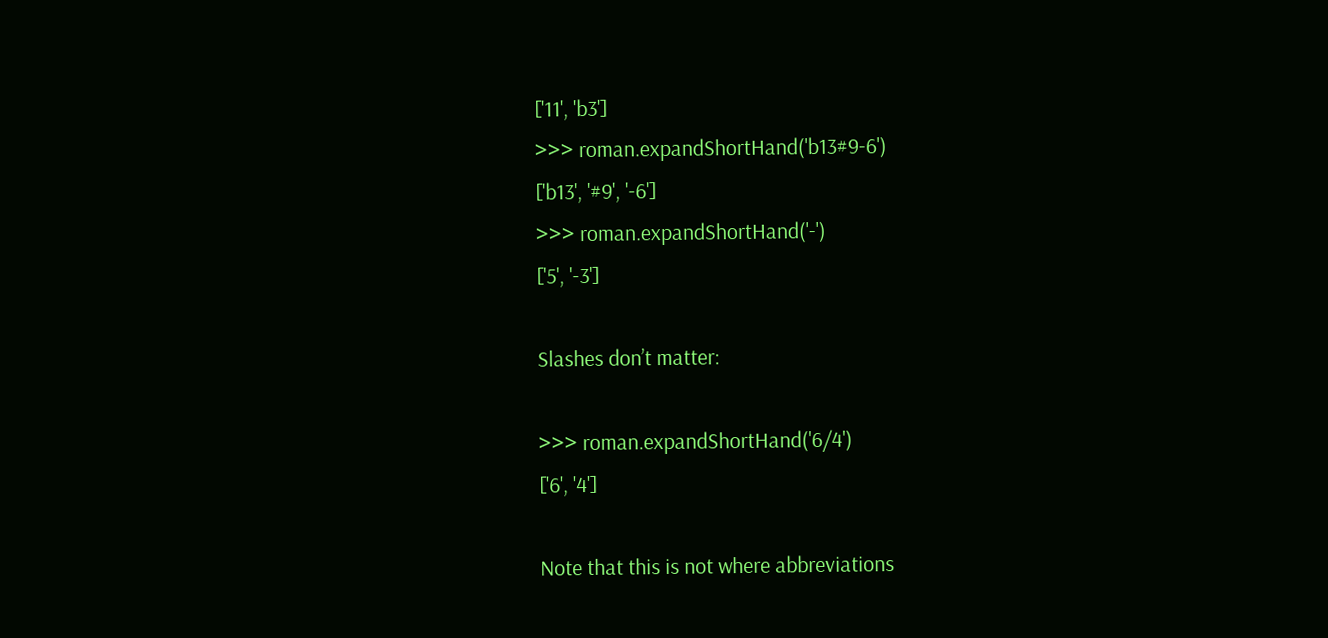['11', 'b3']
>>> roman.expandShortHand('b13#9-6')
['b13', '#9', '-6']
>>> roman.expandShortHand('-')
['5', '-3']

Slashes don’t matter:

>>> roman.expandShortHand('6/4')
['6', '4']

Note that this is not where abbreviations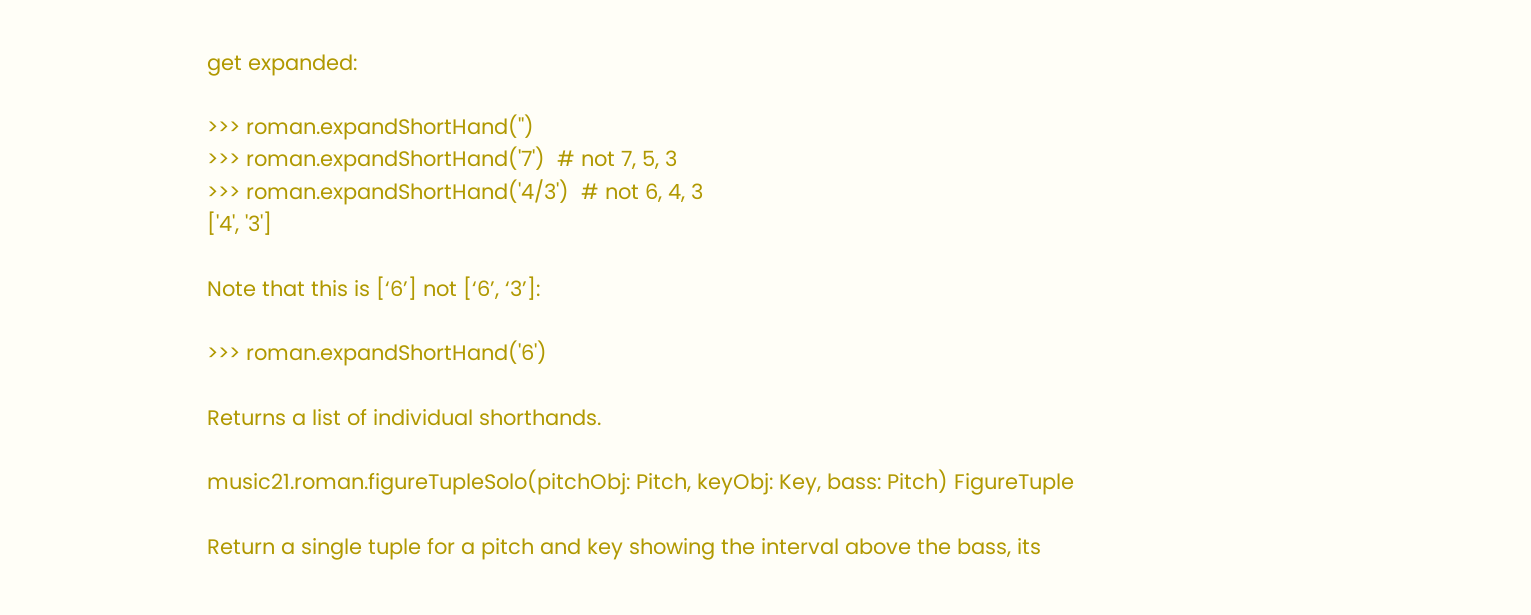get expanded:

>>> roman.expandShortHand('')
>>> roman.expandShortHand('7')  # not 7, 5, 3
>>> roman.expandShortHand('4/3')  # not 6, 4, 3
['4', '3']

Note that this is [‘6’] not [‘6’, ‘3’]:

>>> roman.expandShortHand('6')

Returns a list of individual shorthands.

music21.roman.figureTupleSolo(pitchObj: Pitch, keyObj: Key, bass: Pitch) FigureTuple

Return a single tuple for a pitch and key showing the interval above the bass, its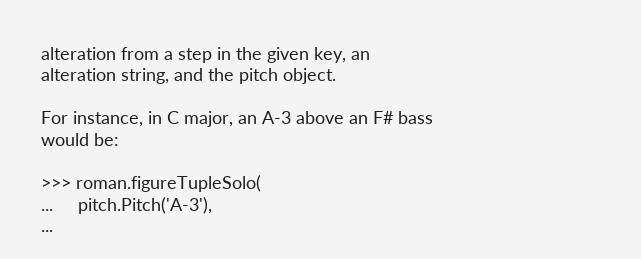alteration from a step in the given key, an alteration string, and the pitch object.

For instance, in C major, an A-3 above an F# bass would be:

>>> roman.figureTupleSolo(
...     pitch.Pitch('A-3'),
...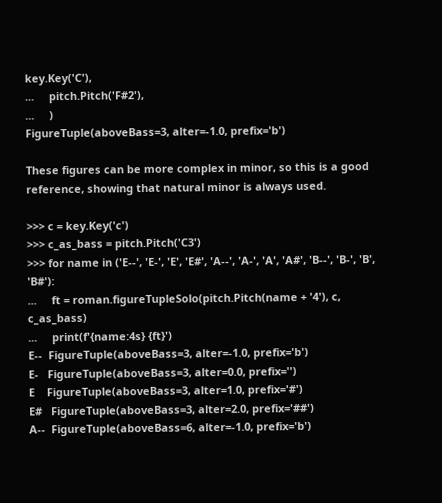key.Key('C'),
...     pitch.Pitch('F#2'),
...     )
FigureTuple(aboveBass=3, alter=-1.0, prefix='b')

These figures can be more complex in minor, so this is a good reference, showing that natural minor is always used.

>>> c = key.Key('c')
>>> c_as_bass = pitch.Pitch('C3')
>>> for name in ('E--', 'E-', 'E', 'E#', 'A--', 'A-', 'A', 'A#', 'B--', 'B-', 'B', 'B#'):
...     ft = roman.figureTupleSolo(pitch.Pitch(name + '4'), c, c_as_bass)
...     print(f'{name:4s} {ft}')
E--  FigureTuple(aboveBass=3, alter=-1.0, prefix='b')
E-   FigureTuple(aboveBass=3, alter=0.0, prefix='')
E    FigureTuple(aboveBass=3, alter=1.0, prefix='#')
E#   FigureTuple(aboveBass=3, alter=2.0, prefix='##')
A--  FigureTuple(aboveBass=6, alter=-1.0, prefix='b')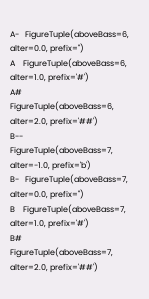A-   FigureTuple(aboveBass=6, alter=0.0, prefix='')
A    FigureTuple(aboveBass=6, alter=1.0, prefix='#')
A#   FigureTuple(aboveBass=6, alter=2.0, prefix='##')
B--  FigureTuple(aboveBass=7, alter=-1.0, prefix='b')
B-   FigureTuple(aboveBass=7, alter=0.0, prefix='')
B    FigureTuple(aboveBass=7, alter=1.0, prefix='#')
B#   FigureTuple(aboveBass=7, alter=2.0, prefix='##')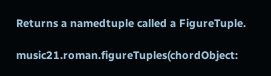Returns a namedtuple called a FigureTuple.

music21.roman.figureTuples(chordObject: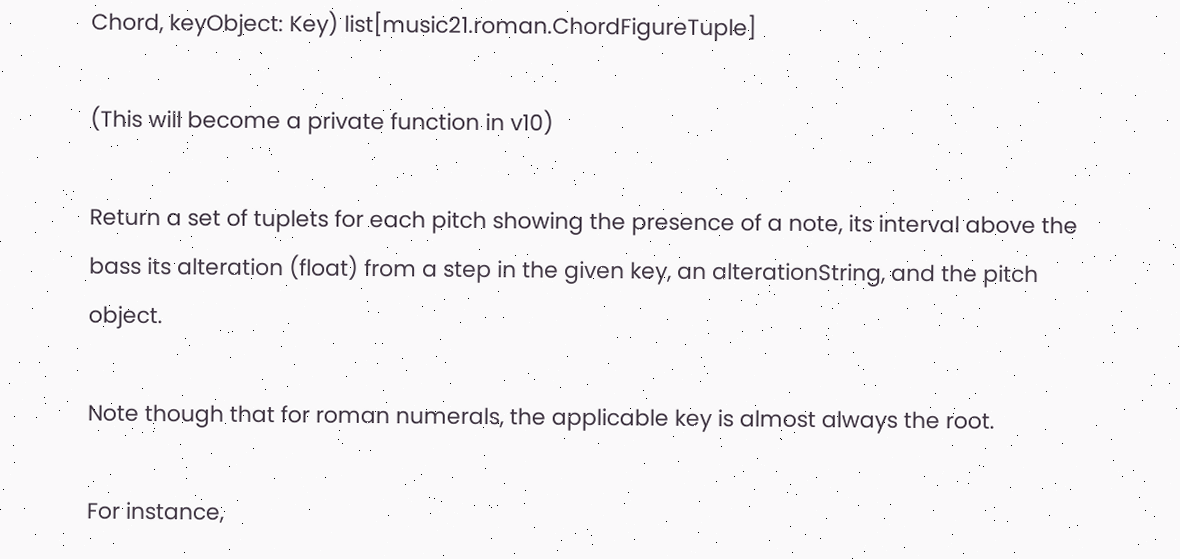Chord, keyObject: Key) list[music21.roman.ChordFigureTuple]

(This will become a private function in v10)

Return a set of tuplets for each pitch showing the presence of a note, its interval above the bass its alteration (float) from a step in the given key, an alterationString, and the pitch object.

Note though that for roman numerals, the applicable key is almost always the root.

For instance,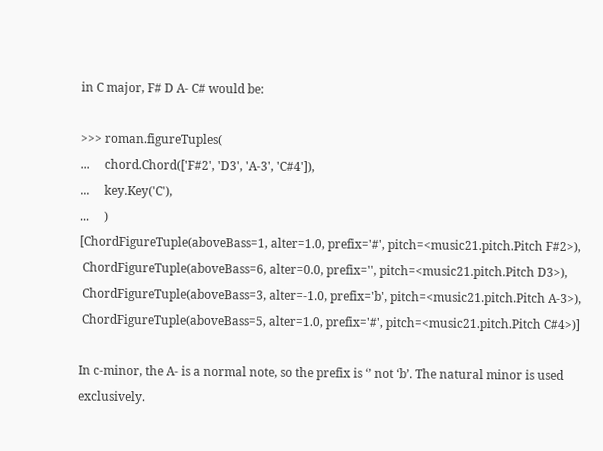in C major, F# D A- C# would be:

>>> roman.figureTuples(
...     chord.Chord(['F#2', 'D3', 'A-3', 'C#4']),
...     key.Key('C'),
...     )
[ChordFigureTuple(aboveBass=1, alter=1.0, prefix='#', pitch=<music21.pitch.Pitch F#2>),
 ChordFigureTuple(aboveBass=6, alter=0.0, prefix='', pitch=<music21.pitch.Pitch D3>),
 ChordFigureTuple(aboveBass=3, alter=-1.0, prefix='b', pitch=<music21.pitch.Pitch A-3>),
 ChordFigureTuple(aboveBass=5, alter=1.0, prefix='#', pitch=<music21.pitch.Pitch C#4>)]

In c-minor, the A- is a normal note, so the prefix is ‘’ not ‘b’. The natural minor is used exclusively.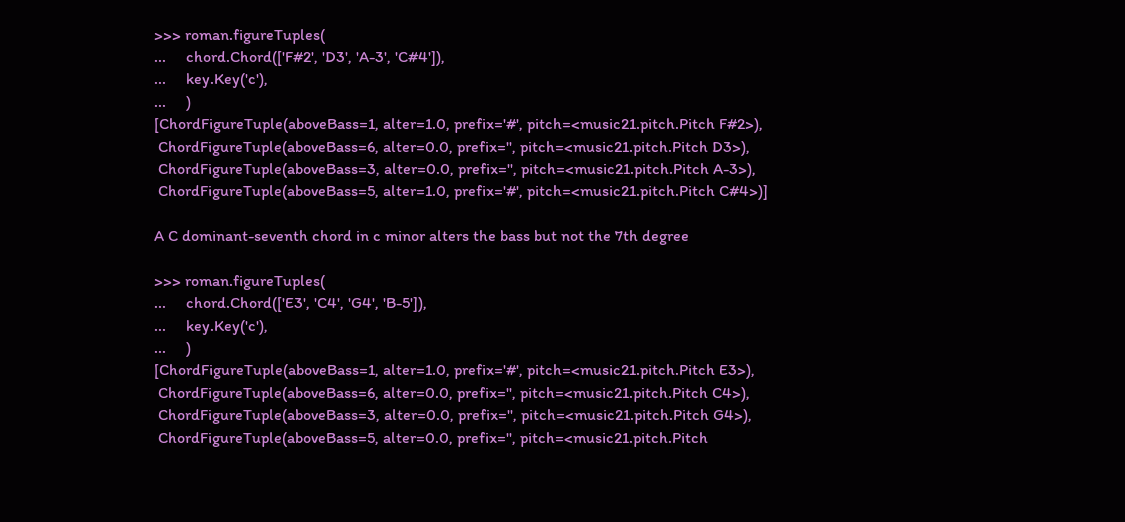>>> roman.figureTuples(
...     chord.Chord(['F#2', 'D3', 'A-3', 'C#4']),
...     key.Key('c'),
...     )
[ChordFigureTuple(aboveBass=1, alter=1.0, prefix='#', pitch=<music21.pitch.Pitch F#2>),
 ChordFigureTuple(aboveBass=6, alter=0.0, prefix='', pitch=<music21.pitch.Pitch D3>),
 ChordFigureTuple(aboveBass=3, alter=0.0, prefix='', pitch=<music21.pitch.Pitch A-3>),
 ChordFigureTuple(aboveBass=5, alter=1.0, prefix='#', pitch=<music21.pitch.Pitch C#4>)]

A C dominant-seventh chord in c minor alters the bass but not the 7th degree

>>> roman.figureTuples(
...     chord.Chord(['E3', 'C4', 'G4', 'B-5']),
...     key.Key('c'),
...     )
[ChordFigureTuple(aboveBass=1, alter=1.0, prefix='#', pitch=<music21.pitch.Pitch E3>),
 ChordFigureTuple(aboveBass=6, alter=0.0, prefix='', pitch=<music21.pitch.Pitch C4>),
 ChordFigureTuple(aboveBass=3, alter=0.0, prefix='', pitch=<music21.pitch.Pitch G4>),
 ChordFigureTuple(aboveBass=5, alter=0.0, prefix='', pitch=<music21.pitch.Pitch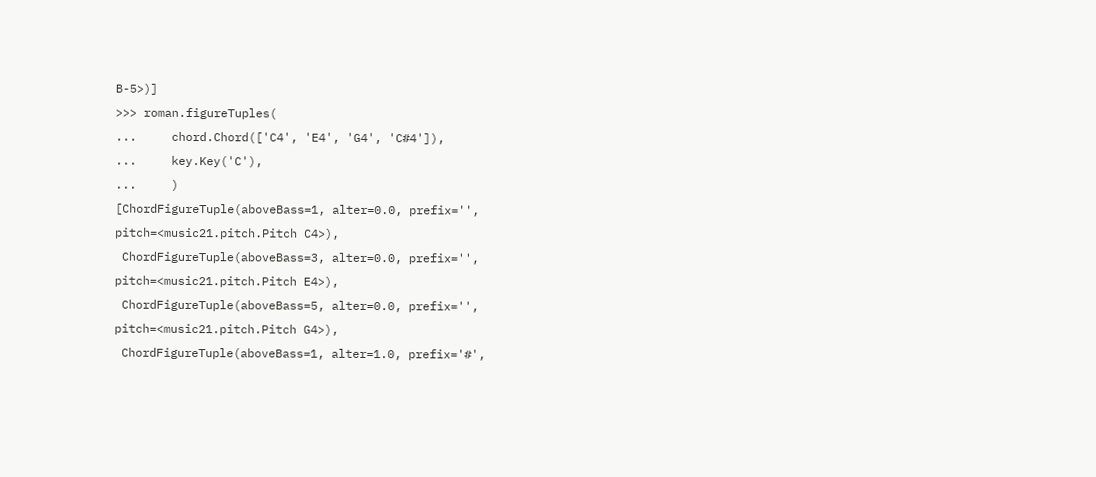B-5>)]
>>> roman.figureTuples(
...     chord.Chord(['C4', 'E4', 'G4', 'C#4']),
...     key.Key('C'),
...     )
[ChordFigureTuple(aboveBass=1, alter=0.0, prefix='', pitch=<music21.pitch.Pitch C4>),
 ChordFigureTuple(aboveBass=3, alter=0.0, prefix='', pitch=<music21.pitch.Pitch E4>),
 ChordFigureTuple(aboveBass=5, alter=0.0, prefix='', pitch=<music21.pitch.Pitch G4>),
 ChordFigureTuple(aboveBass=1, alter=1.0, prefix='#',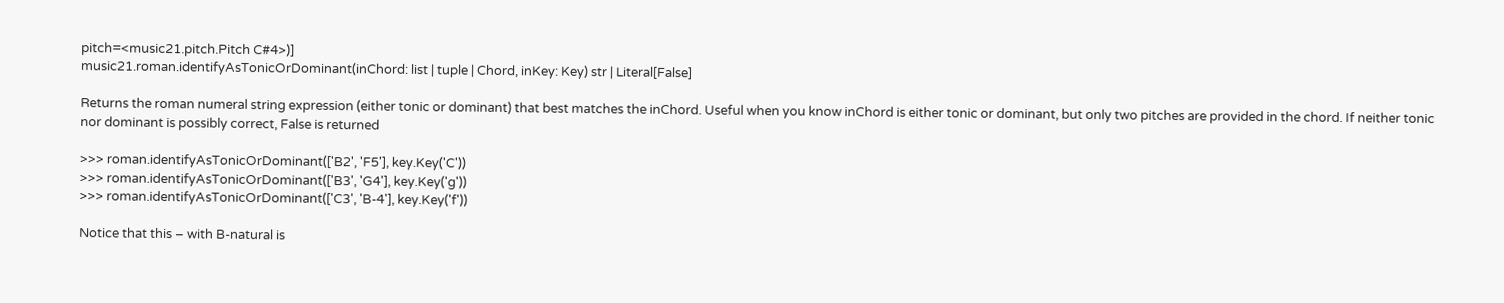pitch=<music21.pitch.Pitch C#4>)]
music21.roman.identifyAsTonicOrDominant(inChord: list | tuple | Chord, inKey: Key) str | Literal[False]

Returns the roman numeral string expression (either tonic or dominant) that best matches the inChord. Useful when you know inChord is either tonic or dominant, but only two pitches are provided in the chord. If neither tonic nor dominant is possibly correct, False is returned

>>> roman.identifyAsTonicOrDominant(['B2', 'F5'], key.Key('C'))
>>> roman.identifyAsTonicOrDominant(['B3', 'G4'], key.Key('g'))
>>> roman.identifyAsTonicOrDominant(['C3', 'B-4'], key.Key('f'))

Notice that this – with B-natural is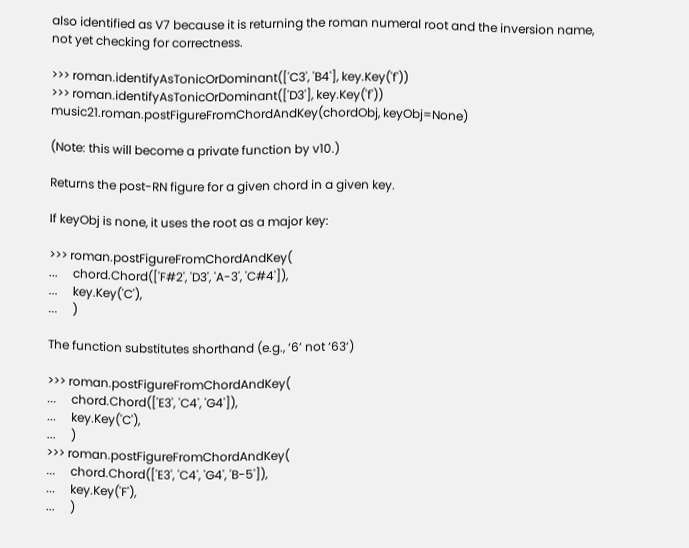also identified as V7 because it is returning the roman numeral root and the inversion name, not yet checking for correctness.

>>> roman.identifyAsTonicOrDominant(['C3', 'B4'], key.Key('f'))
>>> roman.identifyAsTonicOrDominant(['D3'], key.Key('f'))
music21.roman.postFigureFromChordAndKey(chordObj, keyObj=None)

(Note: this will become a private function by v10.)

Returns the post-RN figure for a given chord in a given key.

If keyObj is none, it uses the root as a major key:

>>> roman.postFigureFromChordAndKey(
...     chord.Chord(['F#2', 'D3', 'A-3', 'C#4']),
...     key.Key('C'),
...     )

The function substitutes shorthand (e.g., ‘6’ not ‘63’)

>>> roman.postFigureFromChordAndKey(
...     chord.Chord(['E3', 'C4', 'G4']),
...     key.Key('C'),
...     )
>>> roman.postFigureFromChordAndKey(
...     chord.Chord(['E3', 'C4', 'G4', 'B-5']),
...     key.Key('F'),
...     )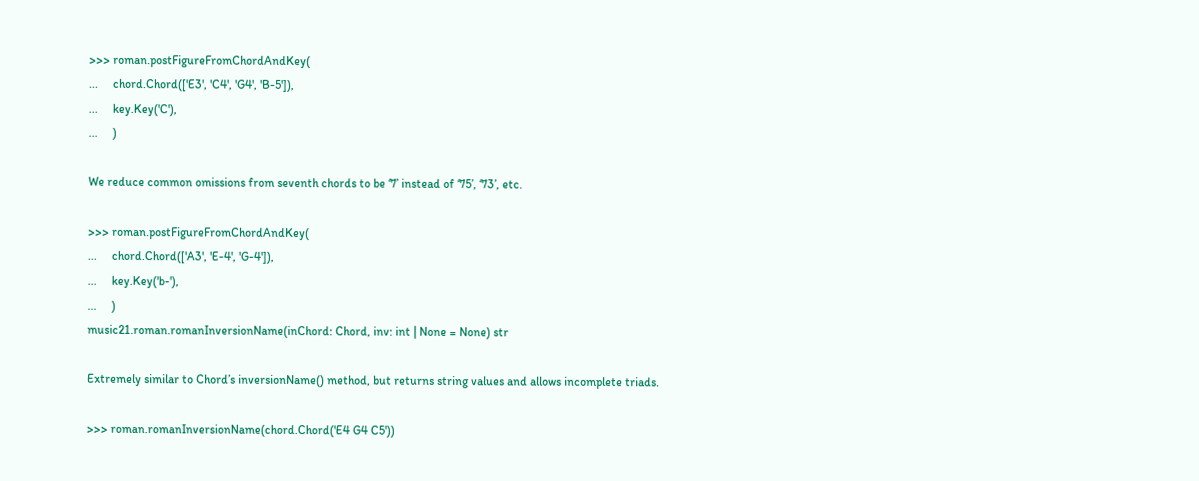>>> roman.postFigureFromChordAndKey(
...     chord.Chord(['E3', 'C4', 'G4', 'B-5']),
...     key.Key('C'),
...     )

We reduce common omissions from seventh chords to be ‘7’ instead of ‘75’, ‘73’, etc.

>>> roman.postFigureFromChordAndKey(
...     chord.Chord(['A3', 'E-4', 'G-4']),
...     key.Key('b-'),
...     )
music21.roman.romanInversionName(inChord: Chord, inv: int | None = None) str

Extremely similar to Chord’s inversionName() method, but returns string values and allows incomplete triads.

>>> roman.romanInversionName(chord.Chord('E4 G4 C5'))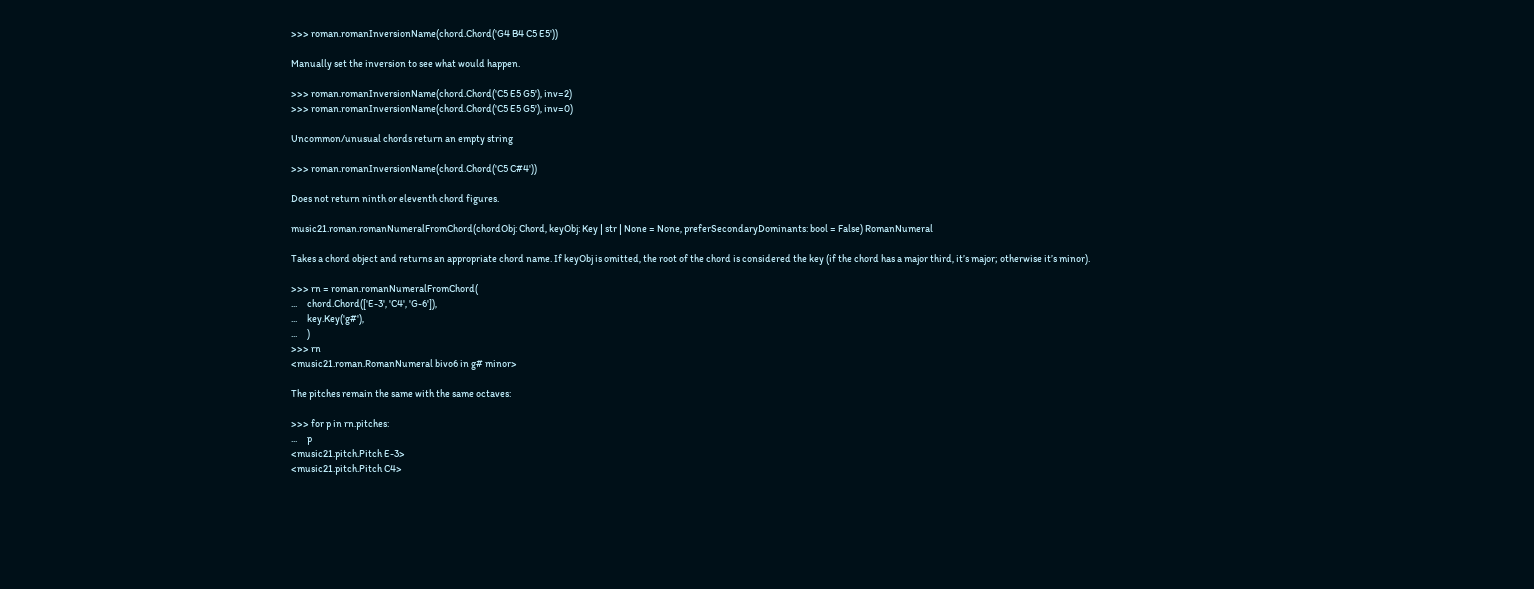>>> roman.romanInversionName(chord.Chord('G4 B4 C5 E5'))

Manually set the inversion to see what would happen.

>>> roman.romanInversionName(chord.Chord('C5 E5 G5'), inv=2)
>>> roman.romanInversionName(chord.Chord('C5 E5 G5'), inv=0)

Uncommon/unusual chords return an empty string

>>> roman.romanInversionName(chord.Chord('C5 C#4'))

Does not return ninth or eleventh chord figures.

music21.roman.romanNumeralFromChord(chordObj: Chord, keyObj: Key | str | None = None, preferSecondaryDominants: bool = False) RomanNumeral

Takes a chord object and returns an appropriate chord name. If keyObj is omitted, the root of the chord is considered the key (if the chord has a major third, it’s major; otherwise it’s minor).

>>> rn = roman.romanNumeralFromChord(
...     chord.Chord(['E-3', 'C4', 'G-6']),
...     key.Key('g#'),
...     )
>>> rn
<music21.roman.RomanNumeral bivo6 in g# minor>

The pitches remain the same with the same octaves:

>>> for p in rn.pitches:
...     p
<music21.pitch.Pitch E-3>
<music21.pitch.Pitch C4>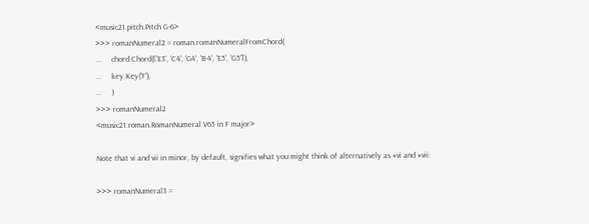<music21.pitch.Pitch G-6>
>>> romanNumeral2 = roman.romanNumeralFromChord(
...     chord.Chord(['E3', 'C4', 'G4', 'B-4', 'E5', 'G5']),
...     key.Key('F'),
...     )
>>> romanNumeral2
<music21.roman.RomanNumeral V65 in F major>

Note that vi and vii in minor, by default, signifies what you might think of alternatively as #vi and #vii:

>>> romanNumeral3 =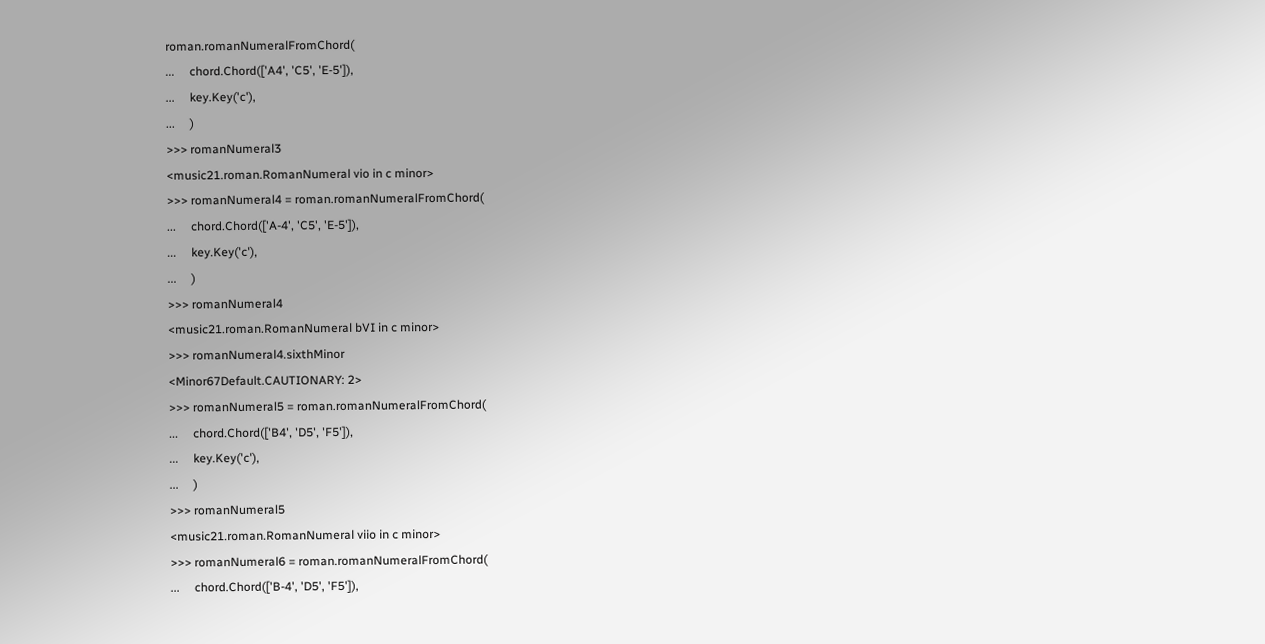roman.romanNumeralFromChord(
...     chord.Chord(['A4', 'C5', 'E-5']),
...     key.Key('c'),
...     )
>>> romanNumeral3
<music21.roman.RomanNumeral vio in c minor>
>>> romanNumeral4 = roman.romanNumeralFromChord(
...     chord.Chord(['A-4', 'C5', 'E-5']),
...     key.Key('c'),
...     )
>>> romanNumeral4
<music21.roman.RomanNumeral bVI in c minor>
>>> romanNumeral4.sixthMinor
<Minor67Default.CAUTIONARY: 2>
>>> romanNumeral5 = roman.romanNumeralFromChord(
...     chord.Chord(['B4', 'D5', 'F5']),
...     key.Key('c'),
...     )
>>> romanNumeral5
<music21.roman.RomanNumeral viio in c minor>
>>> romanNumeral6 = roman.romanNumeralFromChord(
...     chord.Chord(['B-4', 'D5', 'F5']),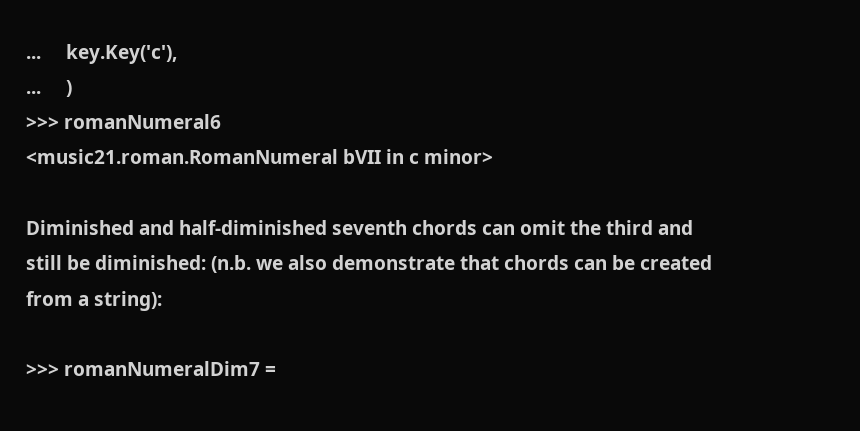...     key.Key('c'),
...     )
>>> romanNumeral6
<music21.roman.RomanNumeral bVII in c minor>

Diminished and half-diminished seventh chords can omit the third and still be diminished: (n.b. we also demonstrate that chords can be created from a string):

>>> romanNumeralDim7 =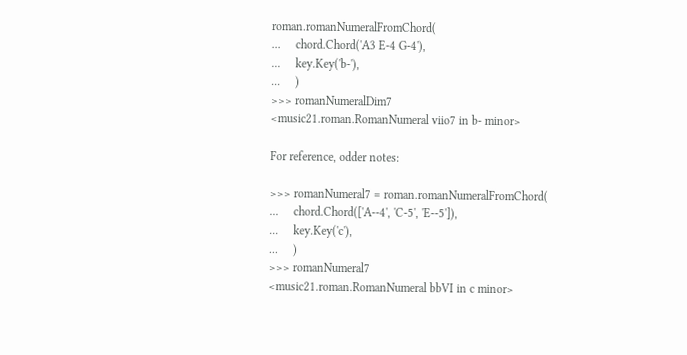roman.romanNumeralFromChord(
...     chord.Chord('A3 E-4 G-4'),
...     key.Key('b-'),
...     )
>>> romanNumeralDim7
<music21.roman.RomanNumeral viio7 in b- minor>

For reference, odder notes:

>>> romanNumeral7 = roman.romanNumeralFromChord(
...     chord.Chord(['A--4', 'C-5', 'E--5']),
...     key.Key('c'),
...     )
>>> romanNumeral7
<music21.roman.RomanNumeral bbVI in c minor>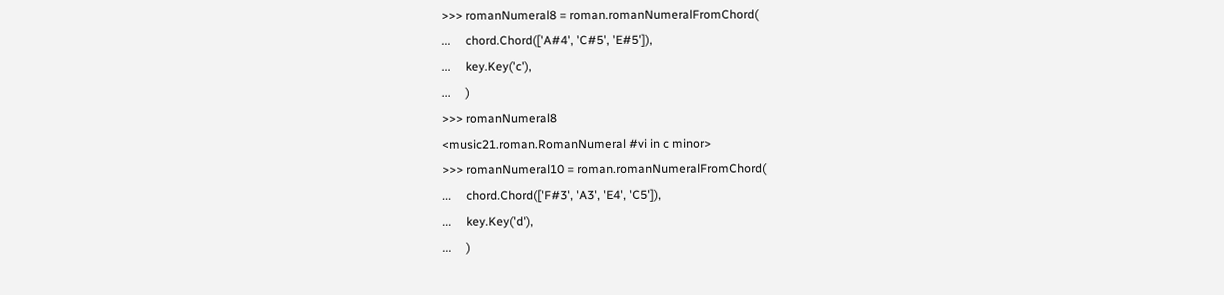>>> romanNumeral8 = roman.romanNumeralFromChord(
...     chord.Chord(['A#4', 'C#5', 'E#5']),
...     key.Key('c'),
...     )
>>> romanNumeral8
<music21.roman.RomanNumeral #vi in c minor>
>>> romanNumeral10 = roman.romanNumeralFromChord(
...     chord.Chord(['F#3', 'A3', 'E4', 'C5']),
...     key.Key('d'),
...     )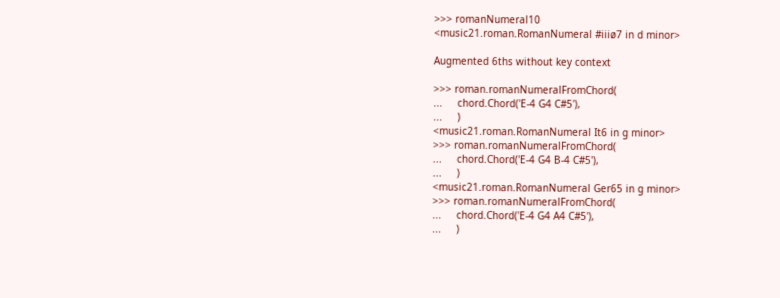>>> romanNumeral10
<music21.roman.RomanNumeral #iiiø7 in d minor>

Augmented 6ths without key context

>>> roman.romanNumeralFromChord(
...     chord.Chord('E-4 G4 C#5'),
...     )
<music21.roman.RomanNumeral It6 in g minor>
>>> roman.romanNumeralFromChord(
...     chord.Chord('E-4 G4 B-4 C#5'),
...     )
<music21.roman.RomanNumeral Ger65 in g minor>
>>> roman.romanNumeralFromChord(
...     chord.Chord('E-4 G4 A4 C#5'),
...     )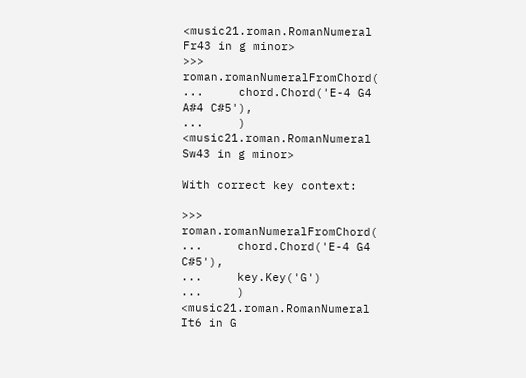<music21.roman.RomanNumeral Fr43 in g minor>
>>> roman.romanNumeralFromChord(
...     chord.Chord('E-4 G4 A#4 C#5'),
...     )
<music21.roman.RomanNumeral Sw43 in g minor>

With correct key context:

>>> roman.romanNumeralFromChord(
...     chord.Chord('E-4 G4 C#5'),
...     key.Key('G')
...     )
<music21.roman.RomanNumeral It6 in G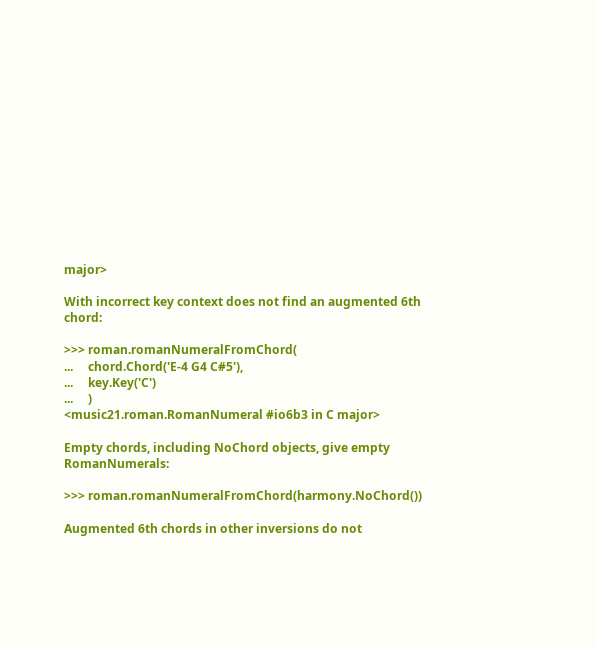major>

With incorrect key context does not find an augmented 6th chord:

>>> roman.romanNumeralFromChord(
...     chord.Chord('E-4 G4 C#5'),
...     key.Key('C')
...     )
<music21.roman.RomanNumeral #io6b3 in C major>

Empty chords, including NoChord objects, give empty RomanNumerals:

>>> roman.romanNumeralFromChord(harmony.NoChord())

Augmented 6th chords in other inversions do not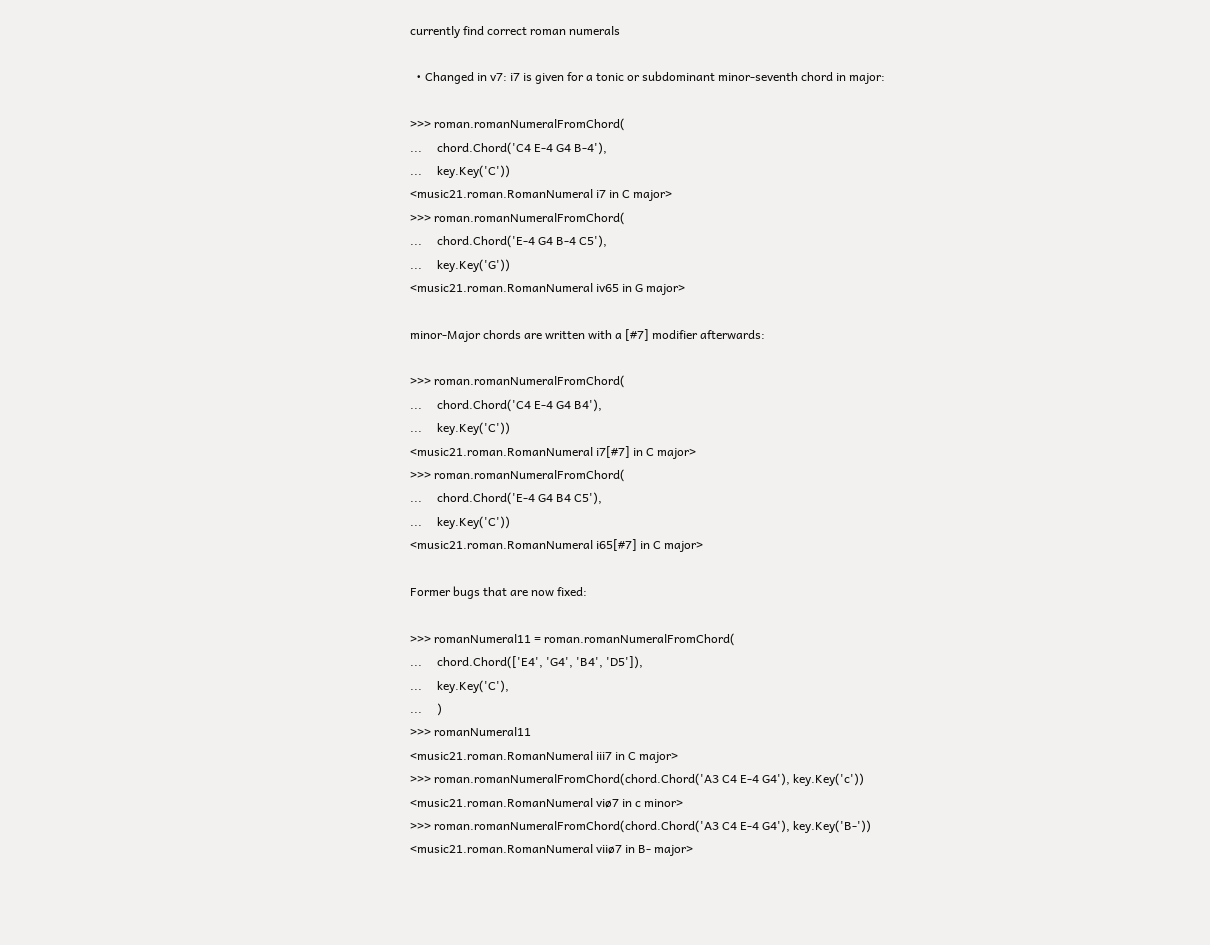currently find correct roman numerals

  • Changed in v7: i7 is given for a tonic or subdominant minor-seventh chord in major:

>>> roman.romanNumeralFromChord(
...     chord.Chord('C4 E-4 G4 B-4'),
...     key.Key('C'))
<music21.roman.RomanNumeral i7 in C major>
>>> roman.romanNumeralFromChord(
...     chord.Chord('E-4 G4 B-4 C5'),
...     key.Key('G'))
<music21.roman.RomanNumeral iv65 in G major>

minor-Major chords are written with a [#7] modifier afterwards:

>>> roman.romanNumeralFromChord(
...     chord.Chord('C4 E-4 G4 B4'),
...     key.Key('C'))
<music21.roman.RomanNumeral i7[#7] in C major>
>>> roman.romanNumeralFromChord(
...     chord.Chord('E-4 G4 B4 C5'),
...     key.Key('C'))
<music21.roman.RomanNumeral i65[#7] in C major>

Former bugs that are now fixed:

>>> romanNumeral11 = roman.romanNumeralFromChord(
...     chord.Chord(['E4', 'G4', 'B4', 'D5']),
...     key.Key('C'),
...     )
>>> romanNumeral11
<music21.roman.RomanNumeral iii7 in C major>
>>> roman.romanNumeralFromChord(chord.Chord('A3 C4 E-4 G4'), key.Key('c'))
<music21.roman.RomanNumeral viø7 in c minor>
>>> roman.romanNumeralFromChord(chord.Chord('A3 C4 E-4 G4'), key.Key('B-'))
<music21.roman.RomanNumeral viiø7 in B- major>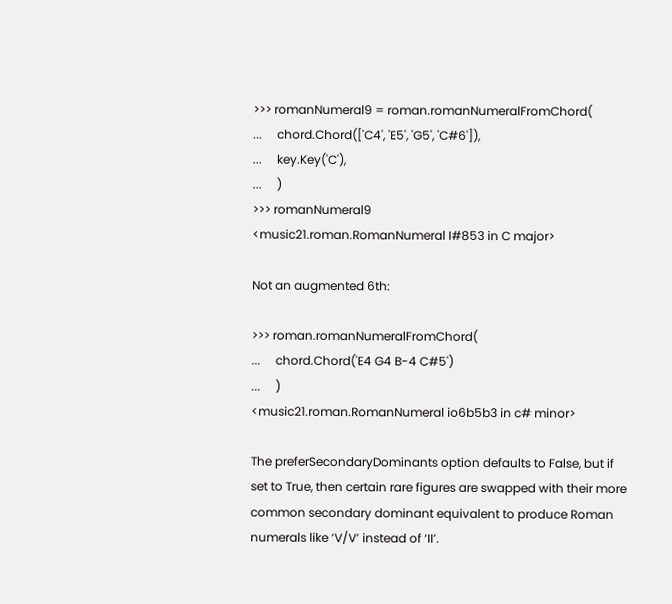>>> romanNumeral9 = roman.romanNumeralFromChord(
...     chord.Chord(['C4', 'E5', 'G5', 'C#6']),
...     key.Key('C'),
...     )
>>> romanNumeral9
<music21.roman.RomanNumeral I#853 in C major>

Not an augmented 6th:

>>> roman.romanNumeralFromChord(
...     chord.Chord('E4 G4 B-4 C#5')
...     )
<music21.roman.RomanNumeral io6b5b3 in c# minor>

The preferSecondaryDominants option defaults to False, but if set to True, then certain rare figures are swapped with their more common secondary dominant equivalent to produce Roman numerals like ‘V/V’ instead of ‘II’.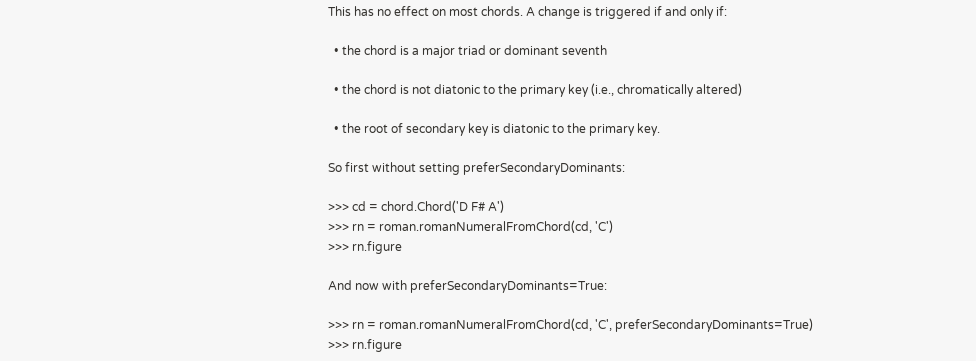This has no effect on most chords. A change is triggered if and only if:

  • the chord is a major triad or dominant seventh

  • the chord is not diatonic to the primary key (i.e., chromatically altered)

  • the root of secondary key is diatonic to the primary key.

So first without setting preferSecondaryDominants:

>>> cd = chord.Chord('D F# A')
>>> rn = roman.romanNumeralFromChord(cd, 'C')
>>> rn.figure

And now with preferSecondaryDominants=True:

>>> rn = roman.romanNumeralFromChord(cd, 'C', preferSecondaryDominants=True)
>>> rn.figure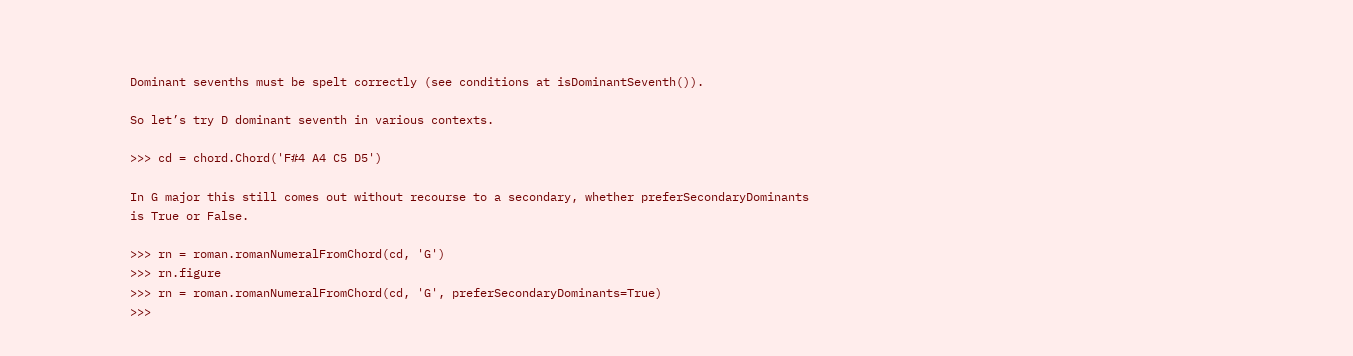Dominant sevenths must be spelt correctly (see conditions at isDominantSeventh()).

So let’s try D dominant seventh in various contexts.

>>> cd = chord.Chord('F#4 A4 C5 D5')

In G major this still comes out without recourse to a secondary, whether preferSecondaryDominants is True or False.

>>> rn = roman.romanNumeralFromChord(cd, 'G')
>>> rn.figure
>>> rn = roman.romanNumeralFromChord(cd, 'G', preferSecondaryDominants=True)
>>>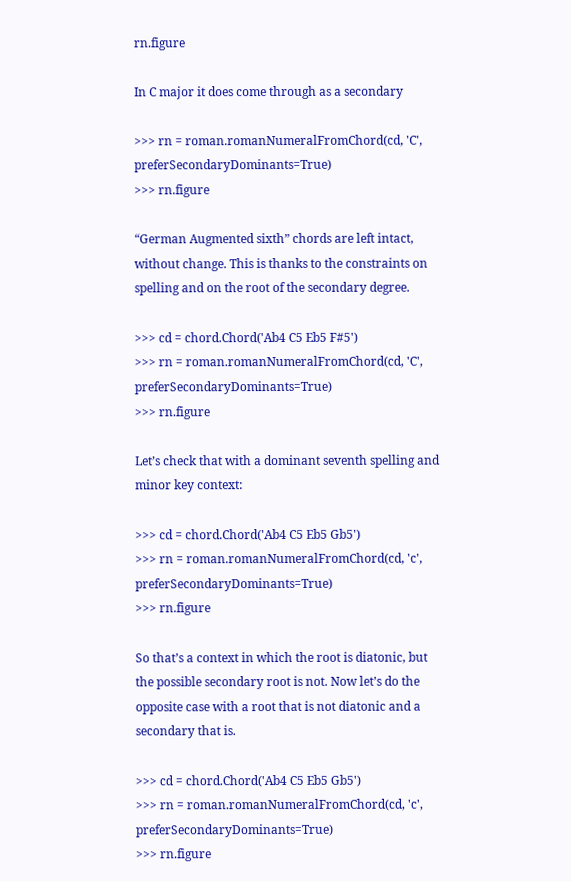rn.figure

In C major it does come through as a secondary

>>> rn = roman.romanNumeralFromChord(cd, 'C', preferSecondaryDominants=True)
>>> rn.figure

“German Augmented sixth” chords are left intact, without change. This is thanks to the constraints on spelling and on the root of the secondary degree.

>>> cd = chord.Chord('Ab4 C5 Eb5 F#5')
>>> rn = roman.romanNumeralFromChord(cd, 'C', preferSecondaryDominants=True)
>>> rn.figure

Let’s check that with a dominant seventh spelling and minor key context:

>>> cd = chord.Chord('Ab4 C5 Eb5 Gb5')
>>> rn = roman.romanNumeralFromChord(cd, 'c', preferSecondaryDominants=True)
>>> rn.figure

So that’s a context in which the root is diatonic, but the possible secondary root is not. Now let’s do the opposite case with a root that is not diatonic and a secondary that is.

>>> cd = chord.Chord('Ab4 C5 Eb5 Gb5')
>>> rn = roman.romanNumeralFromChord(cd, 'c', preferSecondaryDominants=True)
>>> rn.figure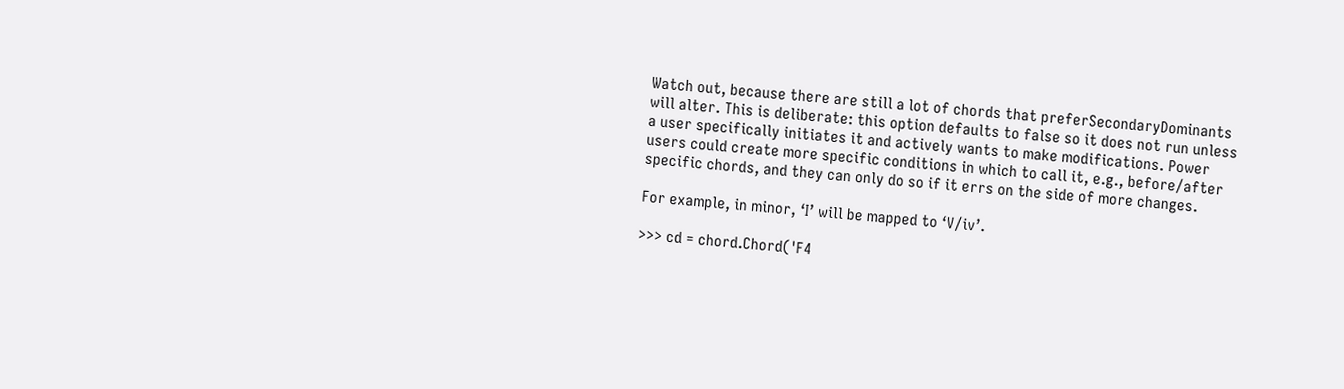Watch out, because there are still a lot of chords that preferSecondaryDominants will alter. This is deliberate: this option defaults to false so it does not run unless a user specifically initiates it and actively wants to make modifications. Power users could create more specific conditions in which to call it, e.g., before/after specific chords, and they can only do so if it errs on the side of more changes.

For example, in minor, ‘I’ will be mapped to ‘V/iv’.

>>> cd = chord.Chord('F4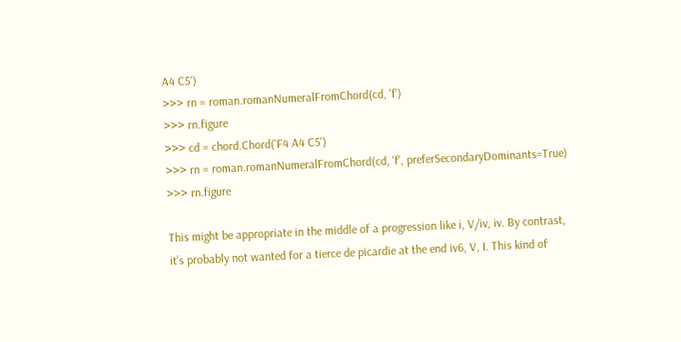A4 C5')
>>> rn = roman.romanNumeralFromChord(cd, 'f')
>>> rn.figure
>>> cd = chord.Chord('F4 A4 C5')
>>> rn = roman.romanNumeralFromChord(cd, 'f', preferSecondaryDominants=True)
>>> rn.figure

This might be appropriate in the middle of a progression like i, V/iv, iv. By contrast, it’s probably not wanted for a tierce de picardie at the end iv6, V, I. This kind of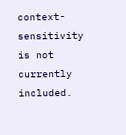context-sensitivity is not currently included.